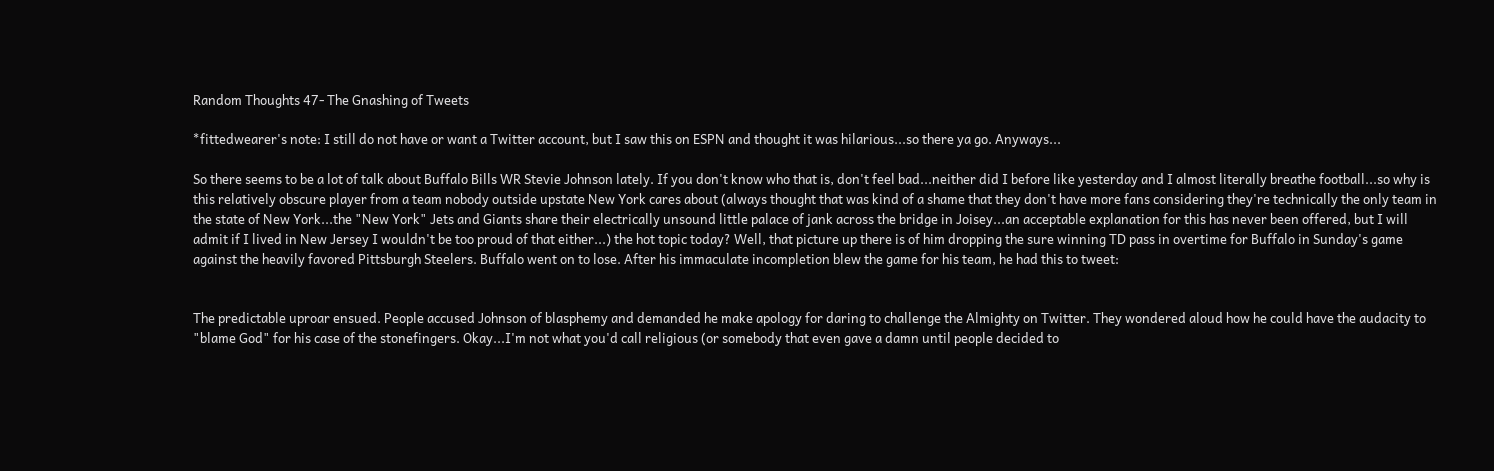Random Thoughts 47- The Gnashing of Tweets

*fittedwearer's note: I still do not have or want a Twitter account, but I saw this on ESPN and thought it was hilarious...so there ya go. Anyways...

So there seems to be a lot of talk about Buffalo Bills WR Stevie Johnson lately. If you don't know who that is, don't feel bad...neither did I before like yesterday and I almost literally breathe football...so why is this relatively obscure player from a team nobody outside upstate New York cares about (always thought that was kind of a shame that they don't have more fans considering they're technically the only team in the state of New York...the "New York" Jets and Giants share their electrically unsound little palace of jank across the bridge in Joisey...an acceptable explanation for this has never been offered, but I will admit if I lived in New Jersey I wouldn't be too proud of that either...) the hot topic today? Well, that picture up there is of him dropping the sure winning TD pass in overtime for Buffalo in Sunday's game against the heavily favored Pittsburgh Steelers. Buffalo went on to lose. After his immaculate incompletion blew the game for his team, he had this to tweet:


The predictable uproar ensued. People accused Johnson of blasphemy and demanded he make apology for daring to challenge the Almighty on Twitter. They wondered aloud how he could have the audacity to "blame God" for his case of the stonefingers. Okay...I'm not what you'd call religious (or somebody that even gave a damn until people decided to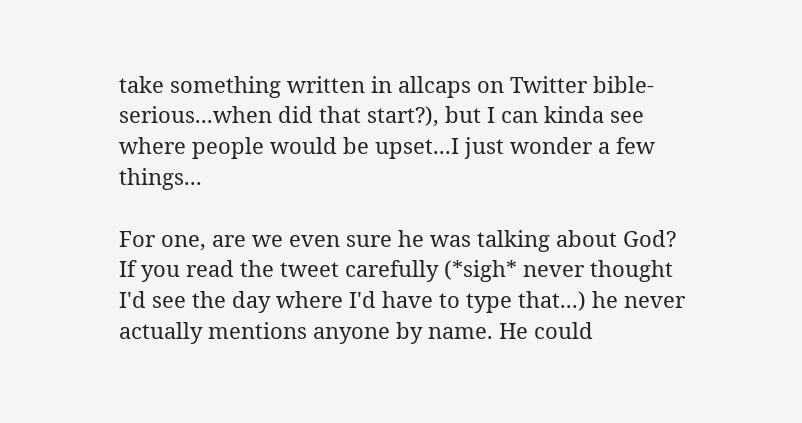take something written in allcaps on Twitter bible-serious...when did that start?), but I can kinda see where people would be upset...I just wonder a few things...

For one, are we even sure he was talking about God? If you read the tweet carefully (*sigh* never thought I'd see the day where I'd have to type that...) he never actually mentions anyone by name. He could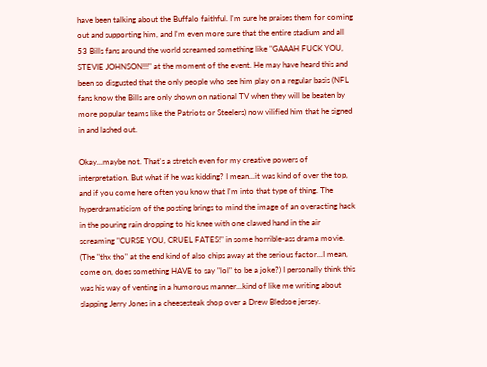have been talking about the Buffalo faithful. I'm sure he praises them for coming out and supporting him, and I'm even more sure that the entire stadium and all 53 Bills fans around the world screamed something like "GAAAH FUCK YOU, STEVIE JOHNSON!!!" at the moment of the event. He may have heard this and been so disgusted that the only people who see him play on a regular basis (NFL fans know the Bills are only shown on national TV when they will be beaten by more popular teams like the Patriots or Steelers) now vilified him that he signed in and lashed out.

Okay...maybe not. That's a stretch even for my creative powers of interpretation. But what if he was kidding? I mean...it was kind of over the top, and if you come here often you know that I'm into that type of thing. The hyperdramaticism of the posting brings to mind the image of an overacting hack in the pouring rain dropping to his knee with one clawed hand in the air screaming "CURSE YOU, CRUEL FATES!" in some horrible-ass drama movie. (The "thx tho" at the end kind of also chips away at the serious factor...I mean, come on, does something HAVE to say "lol" to be a joke?) I personally think this was his way of venting in a humorous manner...kind of like me writing about slapping Jerry Jones in a cheesesteak shop over a Drew Bledsoe jersey.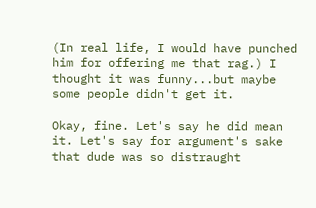(In real life, I would have punched him for offering me that rag.) I thought it was funny...but maybe some people didn't get it.

Okay, fine. Let's say he did mean it. Let's say for argument's sake that dude was so distraught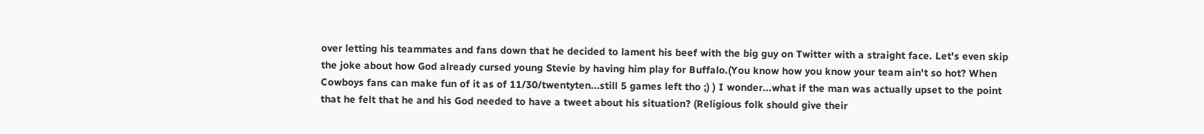over letting his teammates and fans down that he decided to lament his beef with the big guy on Twitter with a straight face. Let's even skip the joke about how God already cursed young Stevie by having him play for Buffalo.(You know how you know your team ain't so hot? When Cowboys fans can make fun of it as of 11/30/twentyten...still 5 games left tho ;) ) I wonder...what if the man was actually upset to the point that he felt that he and his God needed to have a tweet about his situation? (Religious folk should give their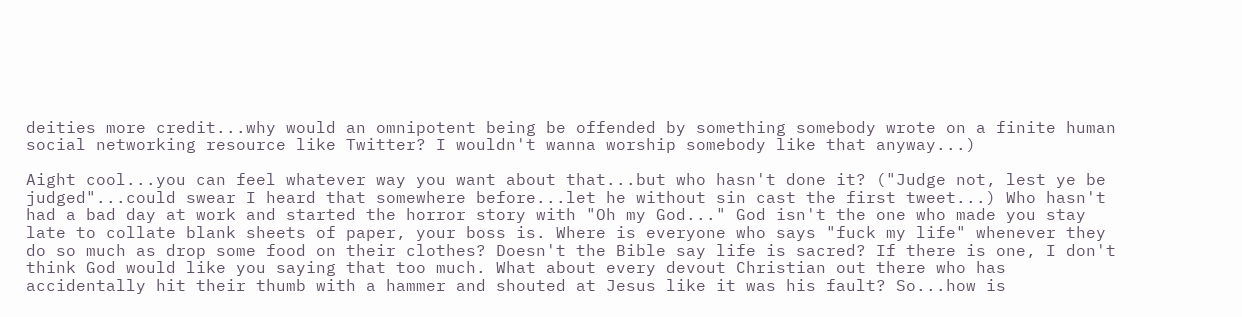deities more credit...why would an omnipotent being be offended by something somebody wrote on a finite human social networking resource like Twitter? I wouldn't wanna worship somebody like that anyway...)

Aight cool...you can feel whatever way you want about that...but who hasn't done it? ("Judge not, lest ye be judged"...could swear I heard that somewhere before...let he without sin cast the first tweet...) Who hasn't had a bad day at work and started the horror story with "Oh my God..." God isn't the one who made you stay late to collate blank sheets of paper, your boss is. Where is everyone who says "fuck my life" whenever they do so much as drop some food on their clothes? Doesn't the Bible say life is sacred? If there is one, I don't think God would like you saying that too much. What about every devout Christian out there who has accidentally hit their thumb with a hammer and shouted at Jesus like it was his fault? So...how is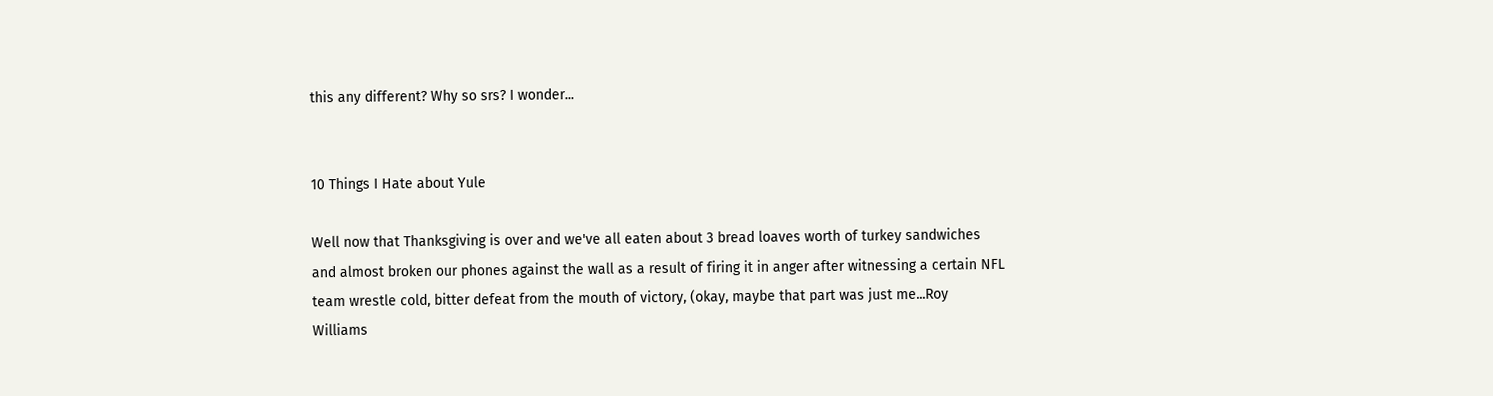this any different? Why so srs? I wonder...


10 Things I Hate about Yule

Well now that Thanksgiving is over and we've all eaten about 3 bread loaves worth of turkey sandwiches and almost broken our phones against the wall as a result of firing it in anger after witnessing a certain NFL team wrestle cold, bitter defeat from the mouth of victory, (okay, maybe that part was just me...Roy Williams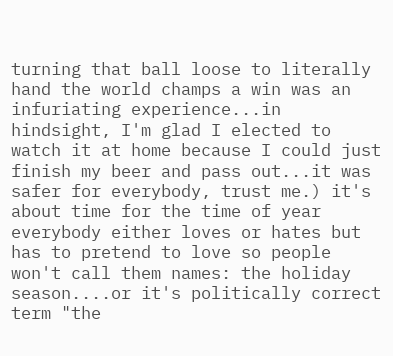turning that ball loose to literally hand the world champs a win was an infuriating experience...in hindsight, I'm glad I elected to watch it at home because I could just finish my beer and pass out...it was safer for everybody, trust me.) it's about time for the time of year everybody either loves or hates but has to pretend to love so people won't call them names: the holiday season....or it's politically correct term "the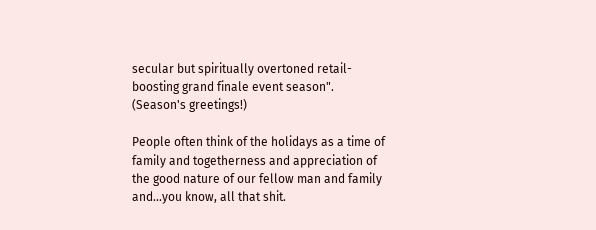secular but spiritually overtoned retail-boosting grand finale event season". (Season's greetings!)

People often think of the holidays as a time of family and togetherness and appreciation of the good nature of our fellow man and family and...you know, all that shit.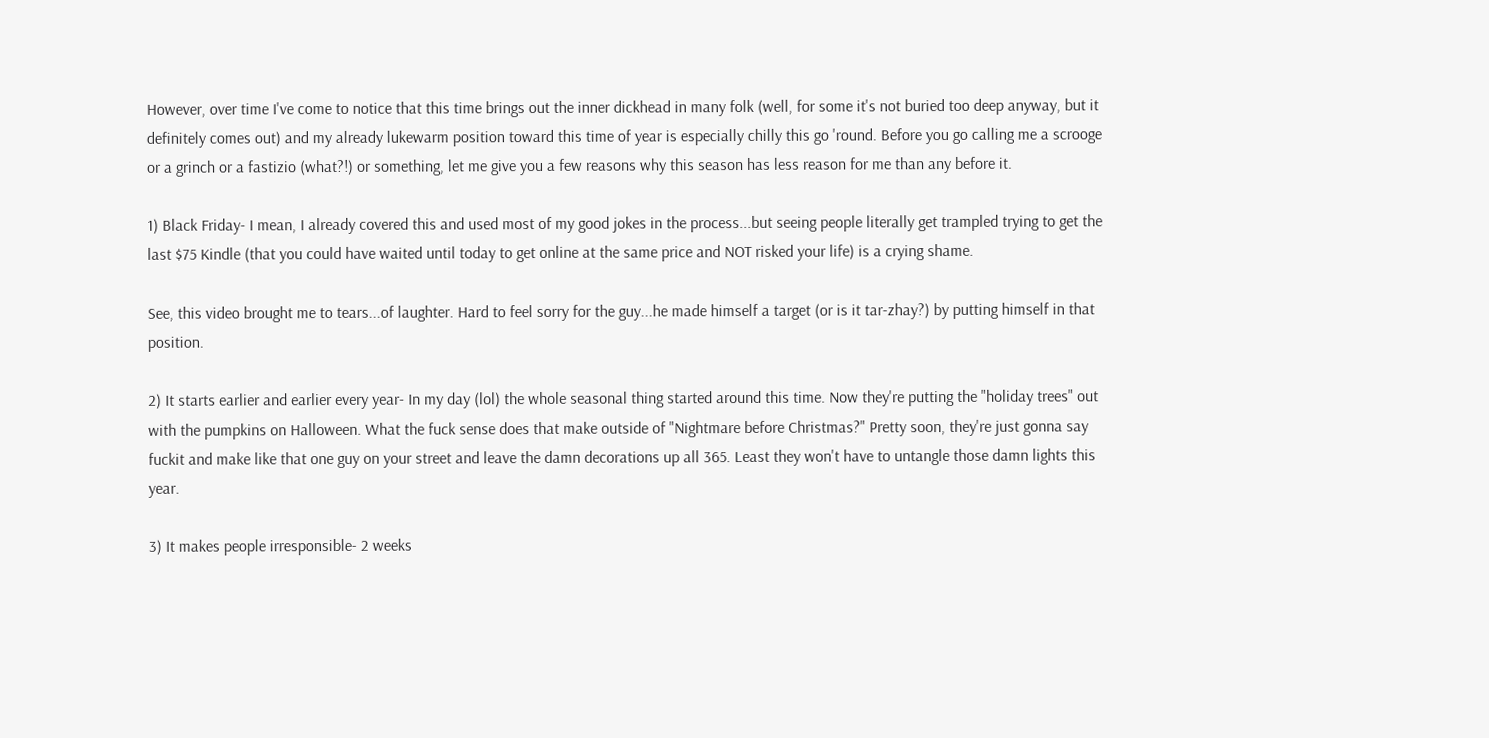However, over time I've come to notice that this time brings out the inner dickhead in many folk (well, for some it's not buried too deep anyway, but it definitely comes out) and my already lukewarm position toward this time of year is especially chilly this go 'round. Before you go calling me a scrooge or a grinch or a fastizio (what?!) or something, let me give you a few reasons why this season has less reason for me than any before it.

1) Black Friday- I mean, I already covered this and used most of my good jokes in the process...but seeing people literally get trampled trying to get the last $75 Kindle (that you could have waited until today to get online at the same price and NOT risked your life) is a crying shame.

See, this video brought me to tears...of laughter. Hard to feel sorry for the guy...he made himself a target (or is it tar-zhay?) by putting himself in that position.

2) It starts earlier and earlier every year- In my day (lol) the whole seasonal thing started around this time. Now they're putting the "holiday trees" out with the pumpkins on Halloween. What the fuck sense does that make outside of "Nightmare before Christmas?" Pretty soon, they're just gonna say fuckit and make like that one guy on your street and leave the damn decorations up all 365. Least they won't have to untangle those damn lights this year.

3) It makes people irresponsible- 2 weeks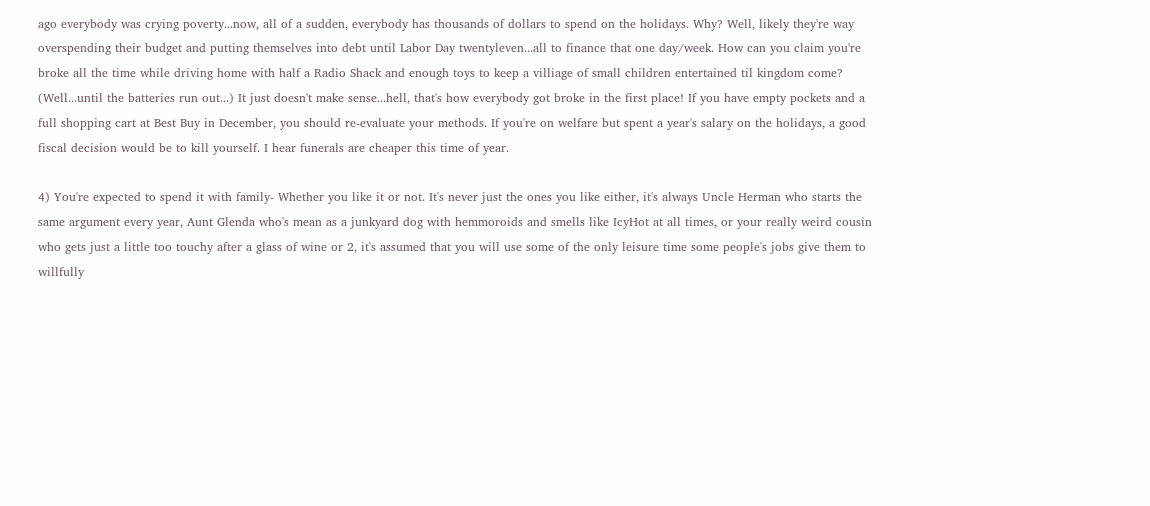ago everybody was crying poverty...now, all of a sudden, everybody has thousands of dollars to spend on the holidays. Why? Well, likely they're way overspending their budget and putting themselves into debt until Labor Day twentyleven...all to finance that one day/week. How can you claim you're broke all the time while driving home with half a Radio Shack and enough toys to keep a villiage of small children entertained til kingdom come? (Well...until the batteries run out...) It just doesn't make sense...hell, that's how everybody got broke in the first place! If you have empty pockets and a full shopping cart at Best Buy in December, you should re-evaluate your methods. If you're on welfare but spent a year's salary on the holidays, a good fiscal decision would be to kill yourself. I hear funerals are cheaper this time of year.

4) You're expected to spend it with family- Whether you like it or not. It's never just the ones you like either, it's always Uncle Herman who starts the same argument every year, Aunt Glenda who's mean as a junkyard dog with hemmoroids and smells like IcyHot at all times, or your really weird cousin who gets just a little too touchy after a glass of wine or 2, it's assumed that you will use some of the only leisure time some people's jobs give them to willfully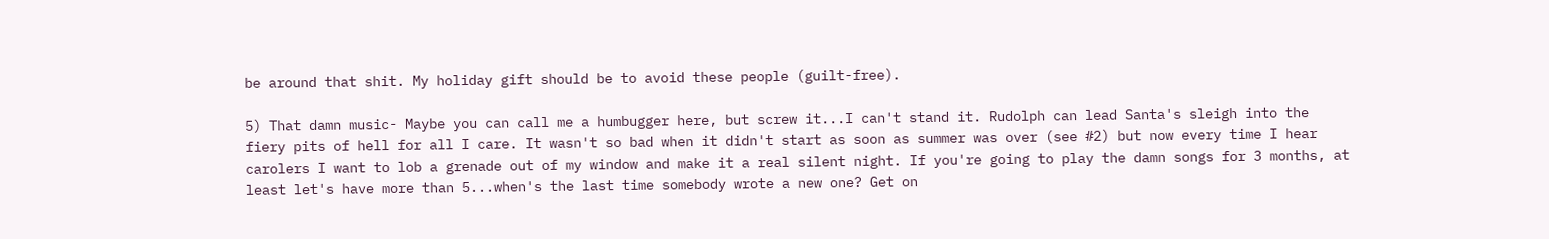be around that shit. My holiday gift should be to avoid these people (guilt-free).

5) That damn music- Maybe you can call me a humbugger here, but screw it...I can't stand it. Rudolph can lead Santa's sleigh into the fiery pits of hell for all I care. It wasn't so bad when it didn't start as soon as summer was over (see #2) but now every time I hear carolers I want to lob a grenade out of my window and make it a real silent night. If you're going to play the damn songs for 3 months, at least let's have more than 5...when's the last time somebody wrote a new one? Get on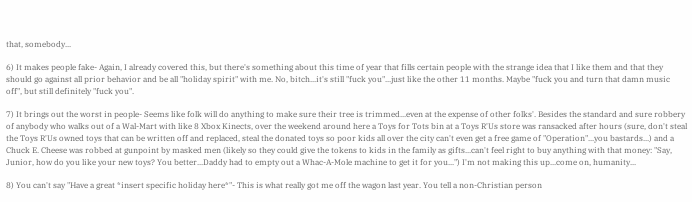that, somebody...

6) It makes people fake- Again, I already covered this, but there's something about this time of year that fills certain people with the strange idea that I like them and that they should go against all prior behavior and be all "holiday spirit" with me. No, bitch...it's still "fuck you"...just like the other 11 months. Maybe "fuck you and turn that damn music off", but still definitely "fuck you".

7) It brings out the worst in people- Seems like folk will do anything to make sure their tree is trimmed...even at the expense of other folks'. Besides the standard and sure robbery of anybody who walks out of a Wal-Mart with like 8 Xbox Kinects, over the weekend around here a Toys for Tots bin at a Toys R'Us store was ransacked after hours (sure, don't steal the Toys R'Us owned toys that can be written off and replaced, steal the donated toys so poor kids all over the city can't even get a free game of "Operation"...you bastards...) and a Chuck E. Cheese was robbed at gunpoint by masked men (likely so they could give the tokens to kids in the family as gifts...can't feel right to buy anything with that money: "Say, Junior, how do you like your new toys? You better...Daddy had to empty out a Whac-A-Mole machine to get it for you...") I'm not making this up...come on, humanity...

8) You can't say "Have a great *insert specific holiday here*"- This is what really got me off the wagon last year. You tell a non-Christian person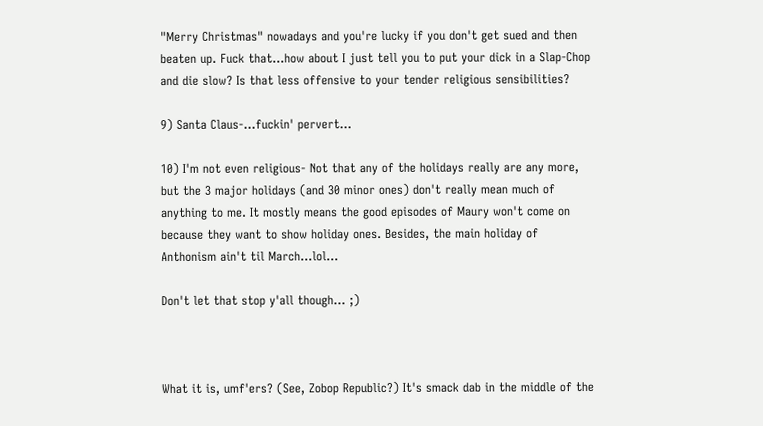"Merry Christmas" nowadays and you're lucky if you don't get sued and then beaten up. Fuck that...how about I just tell you to put your dick in a Slap-Chop and die slow? Is that less offensive to your tender religious sensibilities?

9) Santa Claus-...fuckin' pervert...

10) I'm not even religious- Not that any of the holidays really are any more, but the 3 major holidays (and 30 minor ones) don't really mean much of anything to me. It mostly means the good episodes of Maury won't come on because they want to show holiday ones. Besides, the main holiday of Anthonism ain't til March...lol...

Don't let that stop y'all though... ;)



What it is, umf'ers? (See, Zobop Republic?) It's smack dab in the middle of the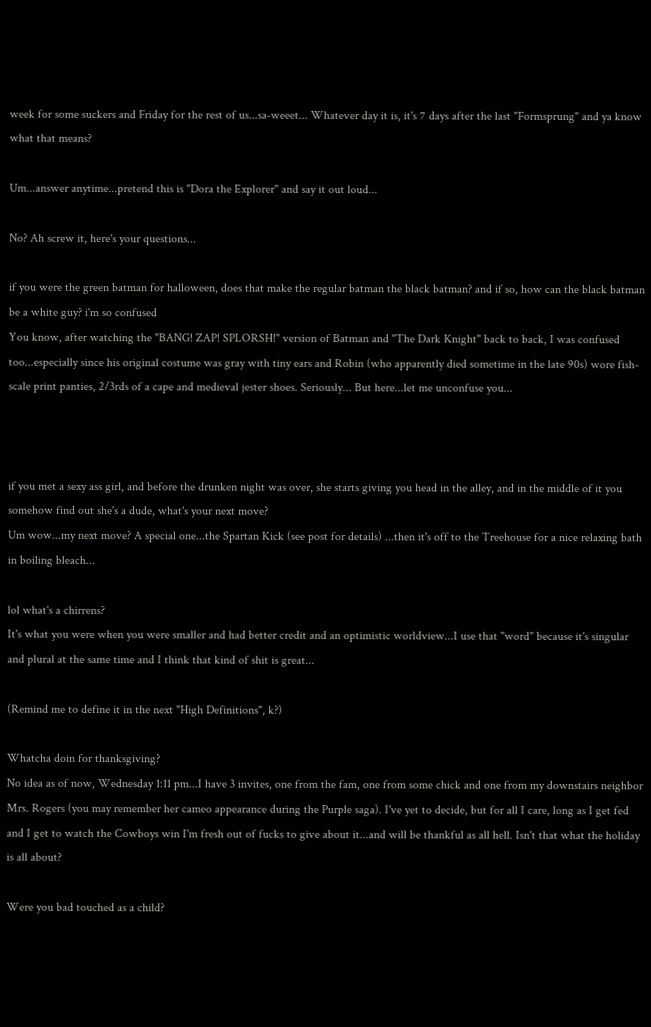week for some suckers and Friday for the rest of us...sa-weeet... Whatever day it is, it's 7 days after the last "Formsprung" and ya know what that means?

Um...answer anytime...pretend this is "Dora the Explorer" and say it out loud...

No? Ah screw it, here's your questions...

if you were the green batman for halloween, does that make the regular batman the black batman? and if so, how can the black batman be a white guy? i'm so confused
You know, after watching the "BANG! ZAP! SPLORSH!" version of Batman and "The Dark Knight" back to back, I was confused too...especially since his original costume was gray with tiny ears and Robin (who apparently died sometime in the late 90s) wore fish-scale print panties, 2/3rds of a cape and medieval jester shoes. Seriously... But here...let me unconfuse you...



if you met a sexy ass girl, and before the drunken night was over, she starts giving you head in the alley, and in the middle of it you somehow find out she's a dude, what's your next move?
Um wow...my next move? A special one...the Spartan Kick (see post for details) ...then it's off to the Treehouse for a nice relaxing bath in boiling bleach...

lol what's a chirrens?
It's what you were when you were smaller and had better credit and an optimistic worldview...I use that "word" because it's singular and plural at the same time and I think that kind of shit is great...

(Remind me to define it in the next "High Definitions", k?)

Whatcha doin for thanksgiving?
No idea as of now, Wednesday 1:11 pm...I have 3 invites, one from the fam, one from some chick and one from my downstairs neighbor Mrs. Rogers (you may remember her cameo appearance during the Purple saga). I've yet to decide, but for all I care, long as I get fed and I get to watch the Cowboys win I'm fresh out of fucks to give about it...and will be thankful as all hell. Isn't that what the holiday is all about?

Were you bad touched as a child?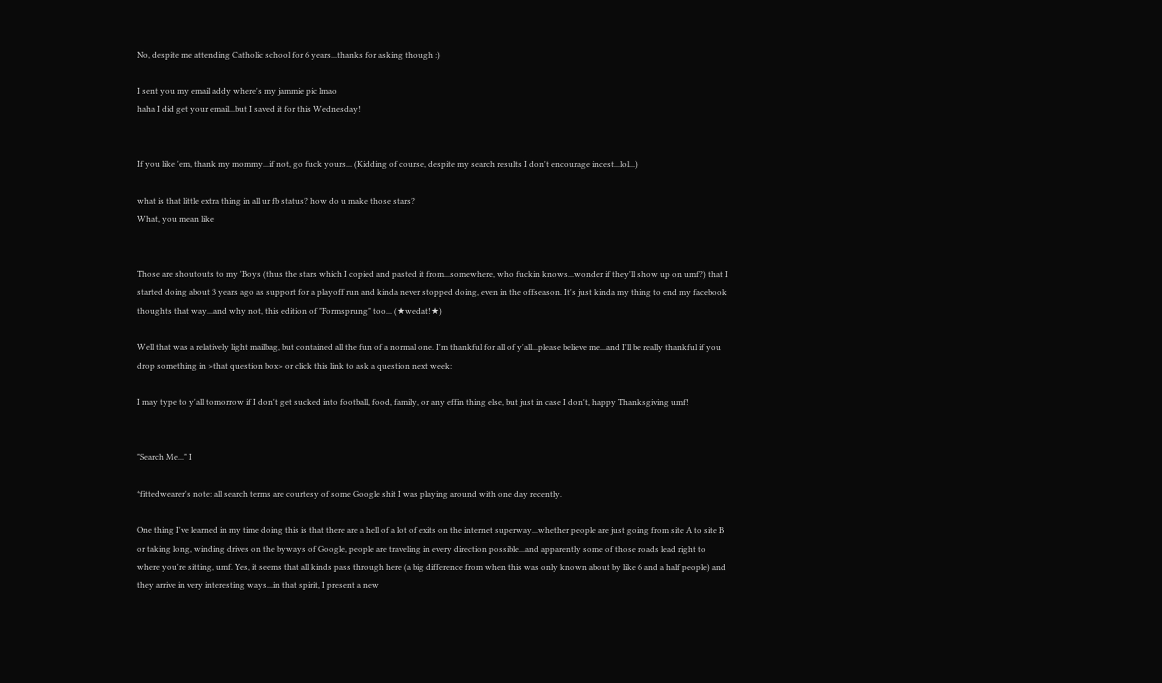No, despite me attending Catholic school for 6 years...thanks for asking though :)

I sent you my email addy where's my jammie pic lmao
haha I did get your email...but I saved it for this Wednesday!


If you like 'em, thank my mommy...if not, go fuck yours... (Kidding of course, despite my search results I don't encourage incest...lol...)

what is that little extra thing in all ur fb status? how do u make those stars?
What, you mean like


Those are shoutouts to my 'Boys (thus the stars which I copied and pasted it from...somewhere, who fuckin knows...wonder if they'll show up on umf?) that I started doing about 3 years ago as support for a playoff run and kinda never stopped doing, even in the offseason. It's just kinda my thing to end my facebook thoughts that way...and why not, this edition of "Formsprung" too... (★wedat!★)

Well that was a relatively light mailbag, but contained all the fun of a normal one. I'm thankful for all of y'all...please believe me...and I'll be really thankful if you drop something in >that question box> or click this link to ask a question next week:

I may type to y'all tomorrow if I don't get sucked into football, food, family, or any effin thing else, but just in case I don't, happy Thanksgiving umf!


"Search Me..." I

*fittedwearer's note: all search terms are courtesy of some Google shit I was playing around with one day recently.

One thing I've learned in my time doing this is that there are a hell of a lot of exits on the internet superway...whether people are just going from site A to site B or taking long, winding drives on the byways of Google, people are traveling in every direction possible...and apparently some of those roads lead right to where you're sitting, umf. Yes, it seems that all kinds pass through here (a big difference from when this was only known about by like 6 and a half people) and they arrive in very interesting ways...in that spirit, I present a new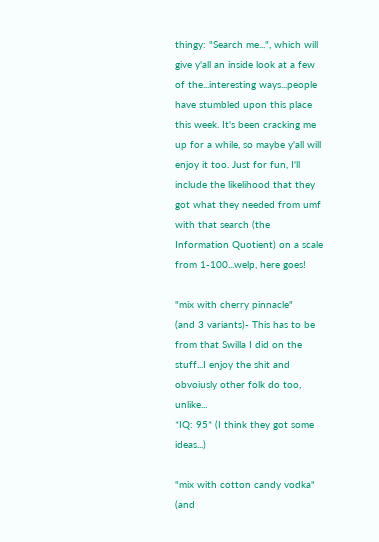thingy: "Search me...", which will give y'all an inside look at a few of the...interesting ways...people have stumbled upon this place this week. It's been cracking me up for a while, so maybe y'all will enjoy it too. Just for fun, I'll include the likelihood that they got what they needed from umf with that search (the Information Quotient) on a scale from 1-100...welp, here goes!

"mix with cherry pinnacle"
(and 3 variants)- This has to be from that Swilla I did on the stuff...I enjoy the shit and obvoiusly other folk do too, unlike...
*IQ: 95* (I think they got some ideas...)

"mix with cotton candy vodka" (and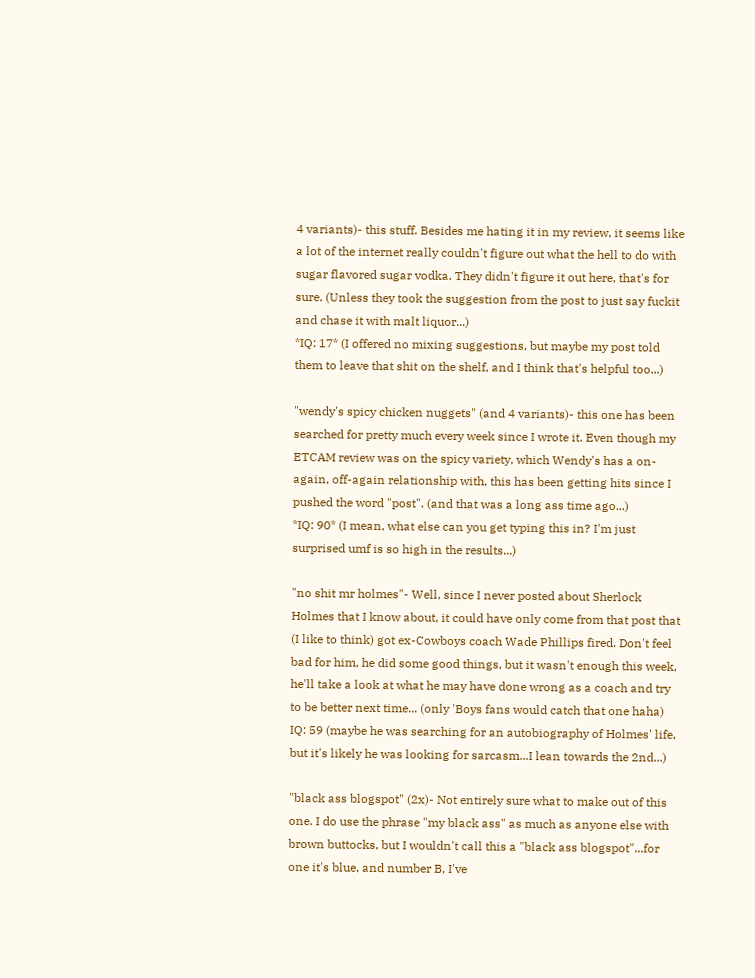4 variants)- this stuff. Besides me hating it in my review, it seems like a lot of the internet really couldn't figure out what the hell to do with sugar flavored sugar vodka. They didn't figure it out here, that's for sure. (Unless they took the suggestion from the post to just say fuckit and chase it with malt liquor...)
*IQ: 17* (I offered no mixing suggestions, but maybe my post told them to leave that shit on the shelf, and I think that's helpful too...)

"wendy's spicy chicken nuggets" (and 4 variants)- this one has been searched for pretty much every week since I wrote it. Even though my ETCAM review was on the spicy variety, which Wendy's has a on-again, off-again relationship with, this has been getting hits since I pushed the word "post". (and that was a long ass time ago...)
*IQ: 90* (I mean, what else can you get typing this in? I'm just surprised umf is so high in the results...)

"no shit mr holmes"- Well, since I never posted about Sherlock Holmes that I know about, it could have only come from that post that (I like to think) got ex-Cowboys coach Wade Phillips fired. Don't feel bad for him, he did some good things, but it wasn't enough this week, he'll take a look at what he may have done wrong as a coach and try to be better next time... (only 'Boys fans would catch that one haha)
IQ: 59 (maybe he was searching for an autobiography of Holmes' life, but it's likely he was looking for sarcasm...I lean towards the 2nd...)

"black ass blogspot" (2x)- Not entirely sure what to make out of this one. I do use the phrase "my black ass" as much as anyone else with brown buttocks, but I wouldn't call this a "black ass blogspot"...for one it's blue, and number B, I've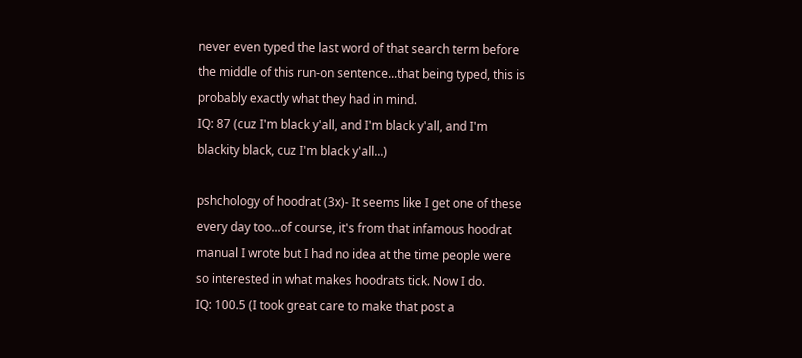never even typed the last word of that search term before the middle of this run-on sentence...that being typed, this is probably exactly what they had in mind.
IQ: 87 (cuz I'm black y'all, and I'm black y'all, and I'm blackity black, cuz I'm black y'all...)

pshchology of hoodrat (3x)- It seems like I get one of these every day too...of course, it's from that infamous hoodrat manual I wrote but I had no idea at the time people were so interested in what makes hoodrats tick. Now I do.
IQ: 100.5 (I took great care to make that post a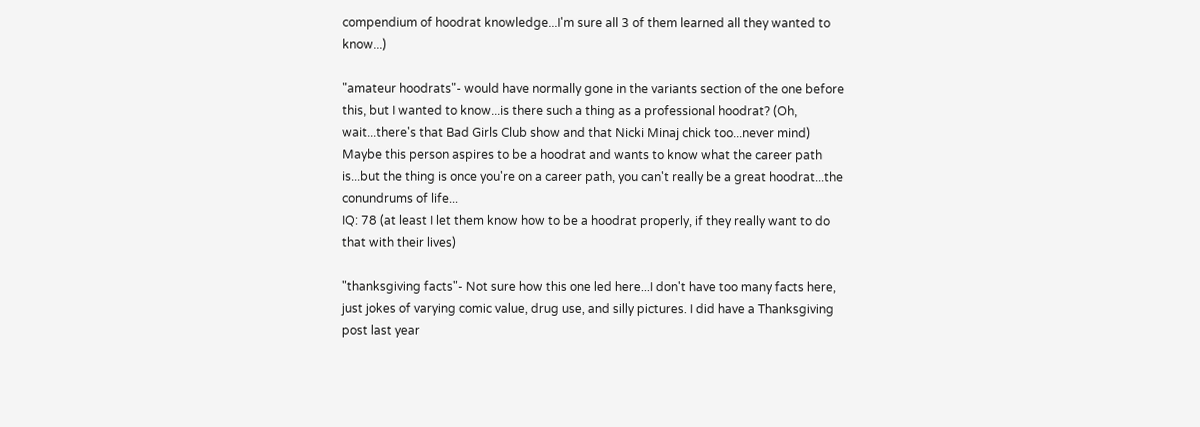compendium of hoodrat knowledge...I'm sure all 3 of them learned all they wanted to know...)

"amateur hoodrats"- would have normally gone in the variants section of the one before this, but I wanted to know...is there such a thing as a professional hoodrat? (Oh, wait...there's that Bad Girls Club show and that Nicki Minaj chick too...never mind) Maybe this person aspires to be a hoodrat and wants to know what the career path is...but the thing is once you're on a career path, you can't really be a great hoodrat...the conundrums of life...
IQ: 78 (at least I let them know how to be a hoodrat properly, if they really want to do that with their lives)

"thanksgiving facts"- Not sure how this one led here...I don't have too many facts here, just jokes of varying comic value, drug use, and silly pictures. I did have a Thanksgiving post last year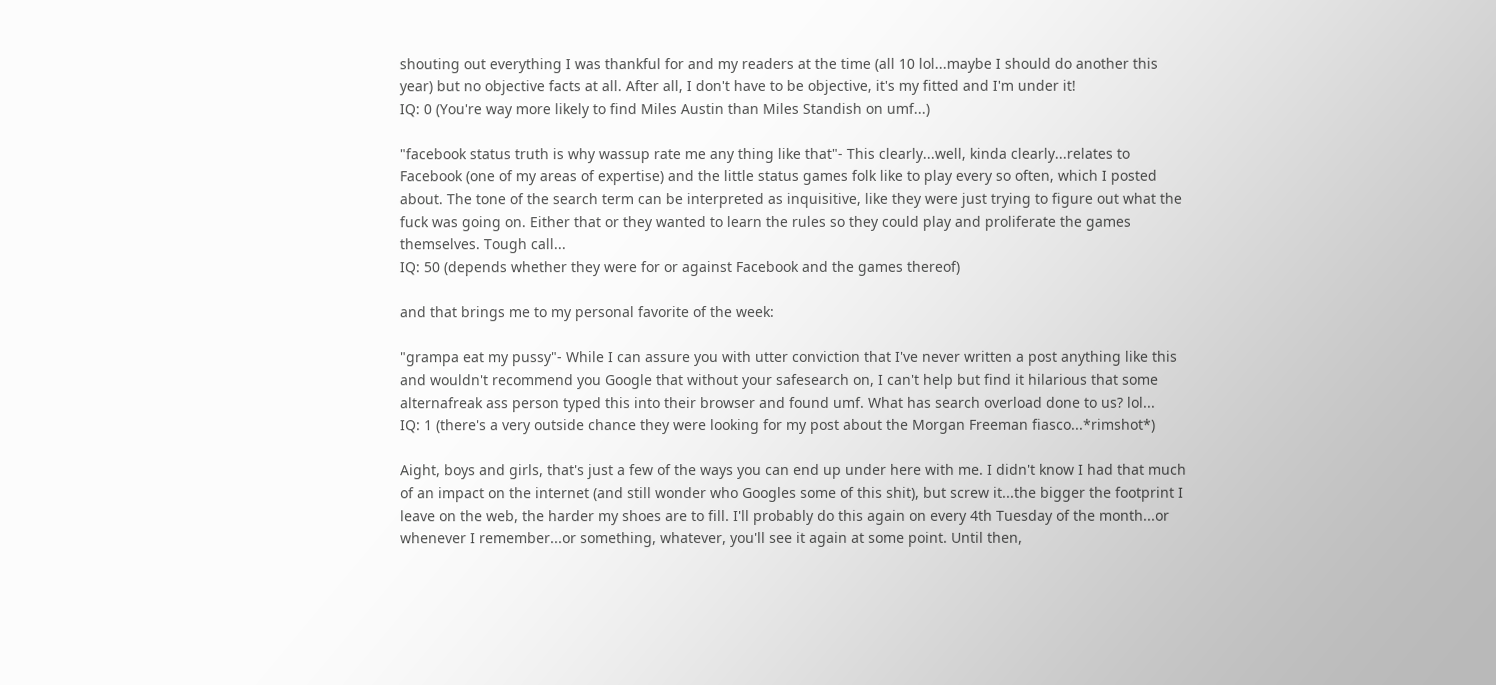shouting out everything I was thankful for and my readers at the time (all 10 lol...maybe I should do another this year) but no objective facts at all. After all, I don't have to be objective, it's my fitted and I'm under it!
IQ: 0 (You're way more likely to find Miles Austin than Miles Standish on umf...)

"facebook status truth is why wassup rate me any thing like that"- This clearly...well, kinda clearly...relates to Facebook (one of my areas of expertise) and the little status games folk like to play every so often, which I posted about. The tone of the search term can be interpreted as inquisitive, like they were just trying to figure out what the fuck was going on. Either that or they wanted to learn the rules so they could play and proliferate the games themselves. Tough call...
IQ: 50 (depends whether they were for or against Facebook and the games thereof)

and that brings me to my personal favorite of the week:

"grampa eat my pussy"- While I can assure you with utter conviction that I've never written a post anything like this and wouldn't recommend you Google that without your safesearch on, I can't help but find it hilarious that some alternafreak ass person typed this into their browser and found umf. What has search overload done to us? lol...
IQ: 1 (there's a very outside chance they were looking for my post about the Morgan Freeman fiasco...*rimshot*)

Aight, boys and girls, that's just a few of the ways you can end up under here with me. I didn't know I had that much of an impact on the internet (and still wonder who Googles some of this shit), but screw it...the bigger the footprint I leave on the web, the harder my shoes are to fill. I'll probably do this again on every 4th Tuesday of the month...or whenever I remember...or something, whatever, you'll see it again at some point. Until then,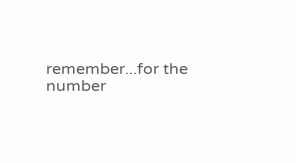remember...for the number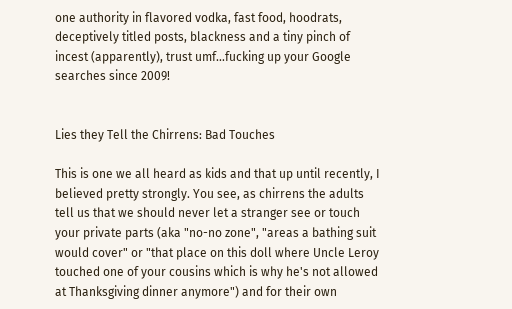one authority in flavored vodka, fast food, hoodrats, deceptively titled posts, blackness and a tiny pinch of incest (apparently), trust umf...fucking up your Google searches since 2009!


Lies they Tell the Chirrens: Bad Touches

This is one we all heard as kids and that up until recently, I believed pretty strongly. You see, as chirrens the adults tell us that we should never let a stranger see or touch your private parts (aka "no-no zone", "areas a bathing suit would cover" or "that place on this doll where Uncle Leroy touched one of your cousins which is why he's not allowed at Thanksgiving dinner anymore") and for their own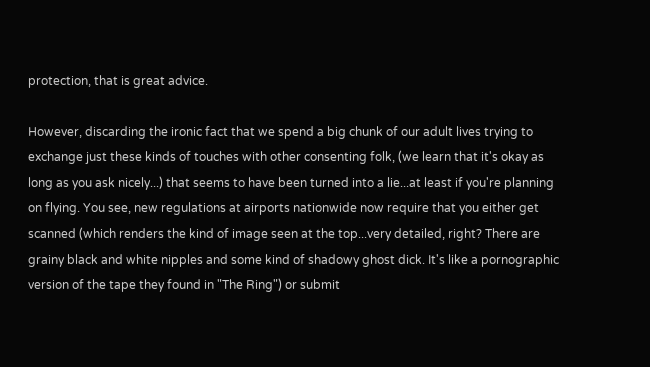protection, that is great advice.

However, discarding the ironic fact that we spend a big chunk of our adult lives trying to exchange just these kinds of touches with other consenting folk, (we learn that it's okay as long as you ask nicely...) that seems to have been turned into a lie...at least if you're planning on flying. You see, new regulations at airports nationwide now require that you either get scanned (which renders the kind of image seen at the top...very detailed, right? There are grainy black and white nipples and some kind of shadowy ghost dick. It's like a pornographic version of the tape they found in "The Ring") or submit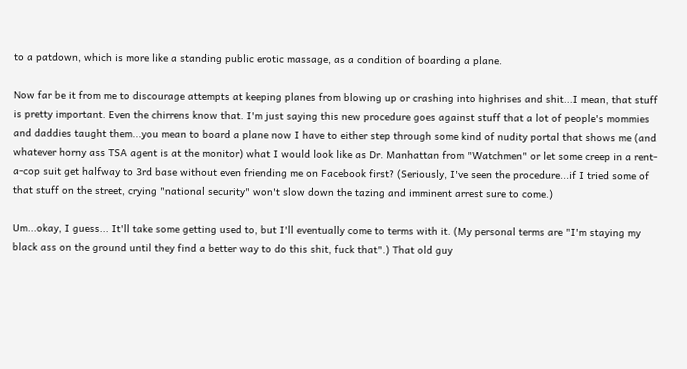to a patdown, which is more like a standing public erotic massage, as a condition of boarding a plane.

Now far be it from me to discourage attempts at keeping planes from blowing up or crashing into highrises and shit...I mean, that stuff is pretty important. Even the chirrens know that. I'm just saying this new procedure goes against stuff that a lot of people's mommies and daddies taught them...you mean to board a plane now I have to either step through some kind of nudity portal that shows me (and whatever horny ass TSA agent is at the monitor) what I would look like as Dr. Manhattan from "Watchmen" or let some creep in a rent-a-cop suit get halfway to 3rd base without even friending me on Facebook first? (Seriously, I've seen the procedure...if I tried some of that stuff on the street, crying "national security" won't slow down the tazing and imminent arrest sure to come.)

Um...okay, I guess... It'll take some getting used to, but I'll eventually come to terms with it. (My personal terms are "I'm staying my black ass on the ground until they find a better way to do this shit, fuck that".) That old guy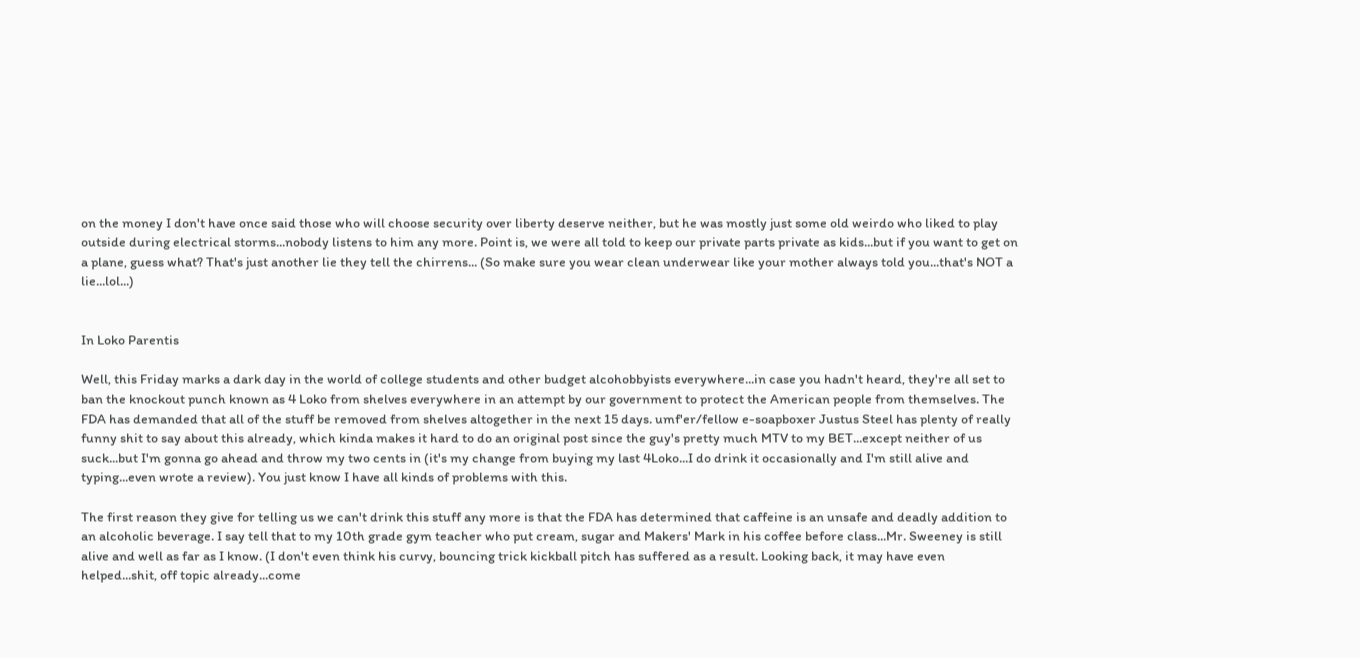on the money I don't have once said those who will choose security over liberty deserve neither, but he was mostly just some old weirdo who liked to play outside during electrical storms...nobody listens to him any more. Point is, we were all told to keep our private parts private as kids...but if you want to get on a plane, guess what? That's just another lie they tell the chirrens... (So make sure you wear clean underwear like your mother always told you...that's NOT a lie...lol...)


In Loko Parentis

Well, this Friday marks a dark day in the world of college students and other budget alcohobbyists everywhere...in case you hadn't heard, they're all set to ban the knockout punch known as 4 Loko from shelves everywhere in an attempt by our government to protect the American people from themselves. The FDA has demanded that all of the stuff be removed from shelves altogether in the next 15 days. umf'er/fellow e-soapboxer Justus Steel has plenty of really funny shit to say about this already, which kinda makes it hard to do an original post since the guy's pretty much MTV to my BET...except neither of us suck...but I'm gonna go ahead and throw my two cents in (it's my change from buying my last 4Loko...I do drink it occasionally and I'm still alive and typing...even wrote a review). You just know I have all kinds of problems with this.

The first reason they give for telling us we can't drink this stuff any more is that the FDA has determined that caffeine is an unsafe and deadly addition to an alcoholic beverage. I say tell that to my 10th grade gym teacher who put cream, sugar and Makers' Mark in his coffee before class...Mr. Sweeney is still alive and well as far as I know. (I don't even think his curvy, bouncing trick kickball pitch has suffered as a result. Looking back, it may have even helped...shit, off topic already...come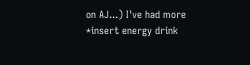on AJ...) I've had more *insert energy drink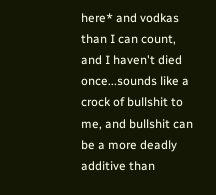here* and vodkas than I can count, and I haven't died once...sounds like a crock of bullshit to me, and bullshit can be a more deadly additive than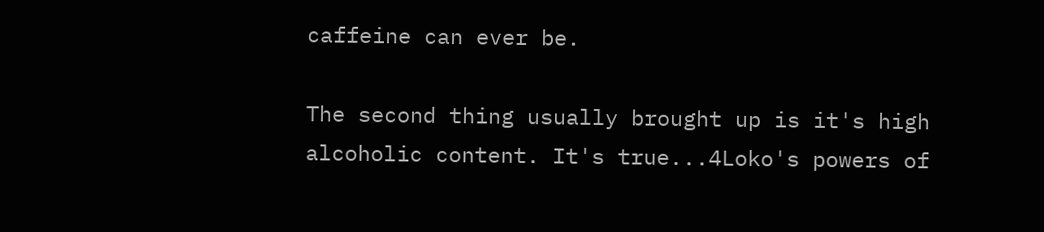caffeine can ever be.

The second thing usually brought up is it's high alcoholic content. It's true...4Loko's powers of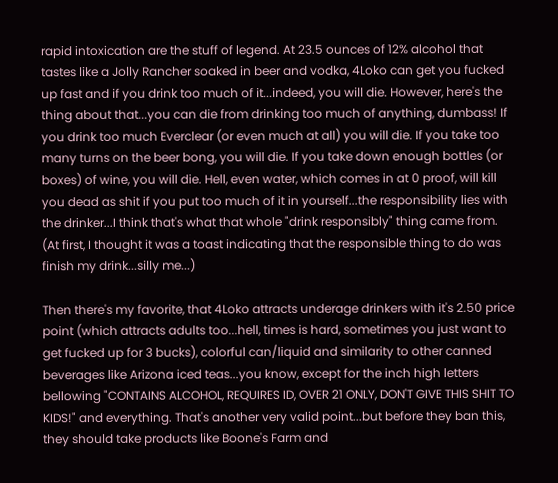rapid intoxication are the stuff of legend. At 23.5 ounces of 12% alcohol that tastes like a Jolly Rancher soaked in beer and vodka, 4Loko can get you fucked up fast and if you drink too much of it...indeed, you will die. However, here's the thing about that...you can die from drinking too much of anything, dumbass! If you drink too much Everclear (or even much at all) you will die. If you take too many turns on the beer bong, you will die. If you take down enough bottles (or boxes) of wine, you will die. Hell, even water, which comes in at 0 proof, will kill you dead as shit if you put too much of it in yourself...the responsibility lies with the drinker...I think that's what that whole "drink responsibly" thing came from. (At first, I thought it was a toast indicating that the responsible thing to do was finish my drink...silly me...)

Then there's my favorite, that 4Loko attracts underage drinkers with it's 2.50 price point (which attracts adults too...hell, times is hard, sometimes you just want to get fucked up for 3 bucks), colorful can/liquid and similarity to other canned beverages like Arizona iced teas...you know, except for the inch high letters bellowing "CONTAINS ALCOHOL, REQUIRES ID, OVER 21 ONLY, DON'T GIVE THIS SHIT TO KIDS!" and everything. That's another very valid point...but before they ban this, they should take products like Boone's Farm and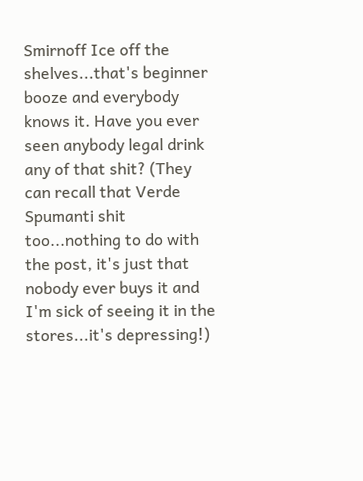Smirnoff Ice off the shelves...that's beginner booze and everybody knows it. Have you ever seen anybody legal drink any of that shit? (They can recall that Verde Spumanti shit too...nothing to do with the post, it's just that nobody ever buys it and I'm sick of seeing it in the stores...it's depressing!)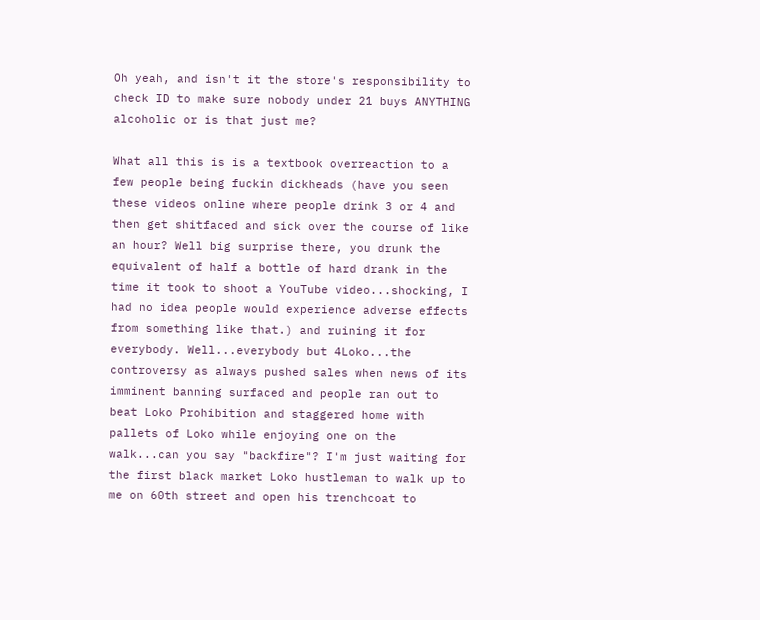Oh yeah, and isn't it the store's responsibility to check ID to make sure nobody under 21 buys ANYTHING alcoholic or is that just me?

What all this is is a textbook overreaction to a few people being fuckin dickheads (have you seen these videos online where people drink 3 or 4 and then get shitfaced and sick over the course of like an hour? Well big surprise there, you drunk the equivalent of half a bottle of hard drank in the time it took to shoot a YouTube video...shocking, I had no idea people would experience adverse effects from something like that.) and ruining it for everybody. Well...everybody but 4Loko...the controversy as always pushed sales when news of its imminent banning surfaced and people ran out to beat Loko Prohibition and staggered home with pallets of Loko while enjoying one on the walk...can you say "backfire"? I'm just waiting for the first black market Loko hustleman to walk up to me on 60th street and open his trenchcoat to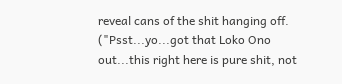reveal cans of the shit hanging off. ("Psst...yo...got that Loko Ono out...this right here is pure shit, not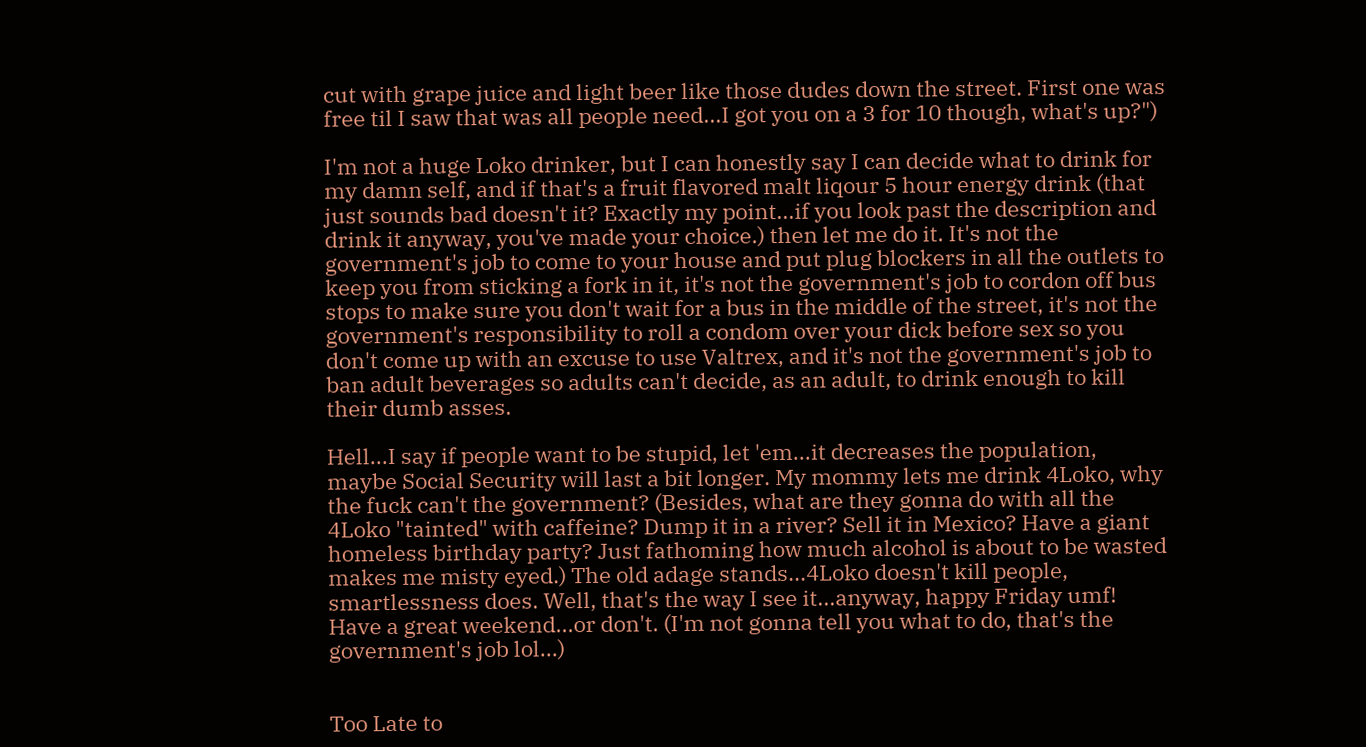cut with grape juice and light beer like those dudes down the street. First one was free til I saw that was all people need...I got you on a 3 for 10 though, what's up?")

I'm not a huge Loko drinker, but I can honestly say I can decide what to drink for my damn self, and if that's a fruit flavored malt liqour 5 hour energy drink (that just sounds bad doesn't it? Exactly my point...if you look past the description and drink it anyway, you've made your choice.) then let me do it. It's not the government's job to come to your house and put plug blockers in all the outlets to keep you from sticking a fork in it, it's not the government's job to cordon off bus stops to make sure you don't wait for a bus in the middle of the street, it's not the government's responsibility to roll a condom over your dick before sex so you don't come up with an excuse to use Valtrex, and it's not the government's job to ban adult beverages so adults can't decide, as an adult, to drink enough to kill their dumb asses.

Hell...I say if people want to be stupid, let 'em...it decreases the population, maybe Social Security will last a bit longer. My mommy lets me drink 4Loko, why the fuck can't the government? (Besides, what are they gonna do with all the 4Loko "tainted" with caffeine? Dump it in a river? Sell it in Mexico? Have a giant homeless birthday party? Just fathoming how much alcohol is about to be wasted makes me misty eyed.) The old adage stands...4Loko doesn't kill people, smartlessness does. Well, that's the way I see it...anyway, happy Friday umf! Have a great weekend...or don't. (I'm not gonna tell you what to do, that's the government's job lol...)


Too Late to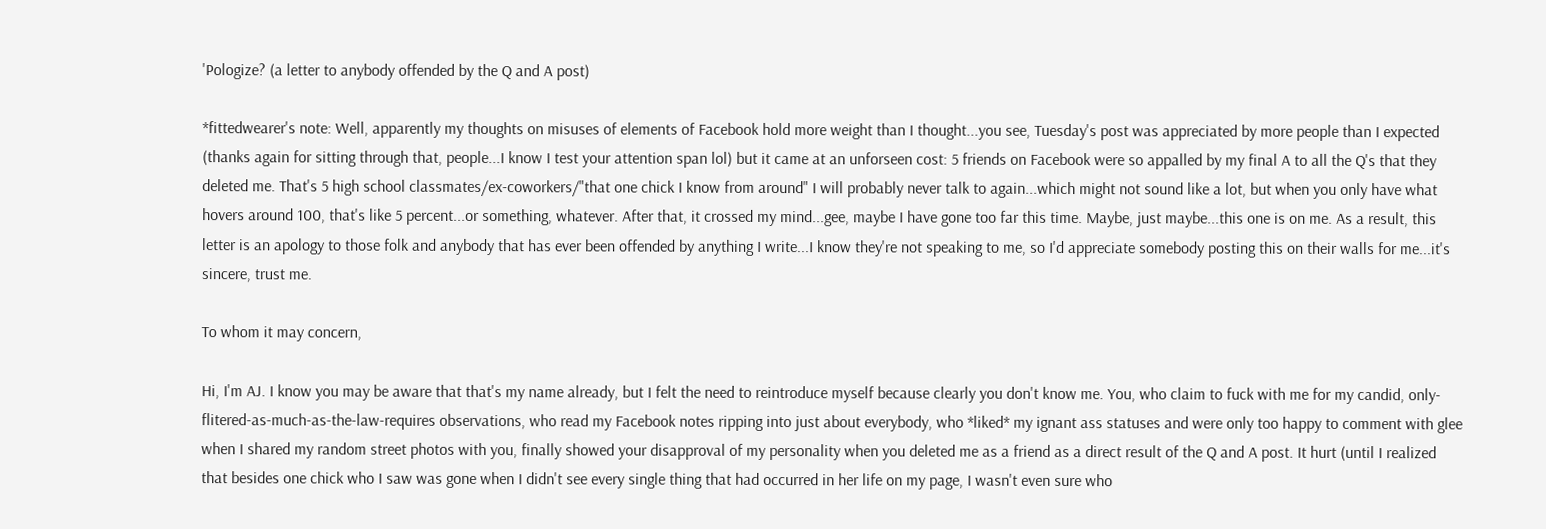'Pologize? (a letter to anybody offended by the Q and A post)

*fittedwearer's note: Well, apparently my thoughts on misuses of elements of Facebook hold more weight than I thought...you see, Tuesday's post was appreciated by more people than I expected (thanks again for sitting through that, people...I know I test your attention span lol) but it came at an unforseen cost: 5 friends on Facebook were so appalled by my final A to all the Q's that they deleted me. That's 5 high school classmates/ex-coworkers/"that one chick I know from around" I will probably never talk to again...which might not sound like a lot, but when you only have what hovers around 100, that's like 5 percent...or something, whatever. After that, it crossed my mind...gee, maybe I have gone too far this time. Maybe, just maybe...this one is on me. As a result, this letter is an apology to those folk and anybody that has ever been offended by anything I write...I know they're not speaking to me, so I'd appreciate somebody posting this on their walls for me...it's sincere, trust me.

To whom it may concern,

Hi, I'm AJ. I know you may be aware that that's my name already, but I felt the need to reintroduce myself because clearly you don't know me. You, who claim to fuck with me for my candid, only-flitered-as-much-as-the-law-requires observations, who read my Facebook notes ripping into just about everybody, who *liked* my ignant ass statuses and were only too happy to comment with glee when I shared my random street photos with you, finally showed your disapproval of my personality when you deleted me as a friend as a direct result of the Q and A post. It hurt (until I realized that besides one chick who I saw was gone when I didn't see every single thing that had occurred in her life on my page, I wasn't even sure who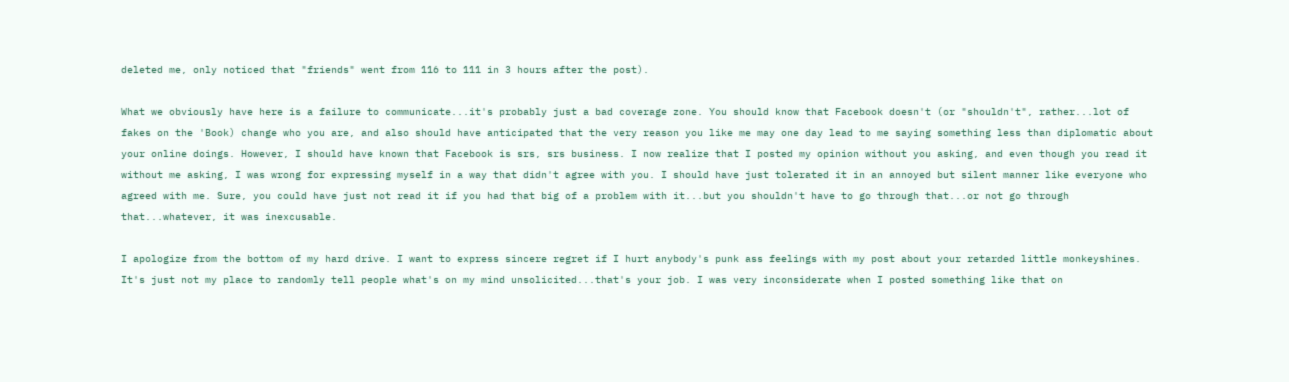deleted me, only noticed that "friends" went from 116 to 111 in 3 hours after the post).

What we obviously have here is a failure to communicate...it's probably just a bad coverage zone. You should know that Facebook doesn't (or "shouldn't", rather...lot of fakes on the 'Book) change who you are, and also should have anticipated that the very reason you like me may one day lead to me saying something less than diplomatic about your online doings. However, I should have known that Facebook is srs, srs business. I now realize that I posted my opinion without you asking, and even though you read it without me asking, I was wrong for expressing myself in a way that didn't agree with you. I should have just tolerated it in an annoyed but silent manner like everyone who agreed with me. Sure, you could have just not read it if you had that big of a problem with it...but you shouldn't have to go through that...or not go through that...whatever, it was inexcusable.

I apologize from the bottom of my hard drive. I want to express sincere regret if I hurt anybody's punk ass feelings with my post about your retarded little monkeyshines. It's just not my place to randomly tell people what's on my mind unsolicited...that's your job. I was very inconsiderate when I posted something like that on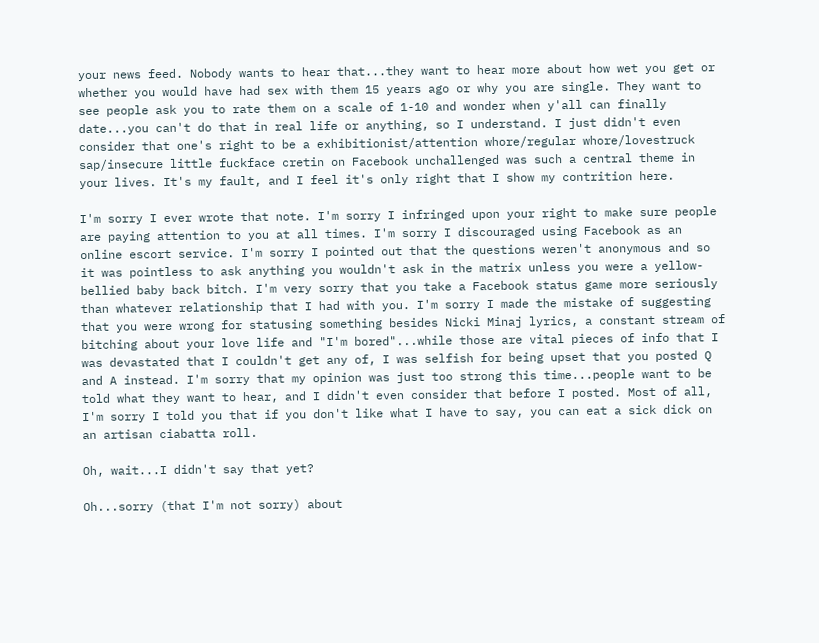your news feed. Nobody wants to hear that...they want to hear more about how wet you get or whether you would have had sex with them 15 years ago or why you are single. They want to see people ask you to rate them on a scale of 1-10 and wonder when y'all can finally date...you can't do that in real life or anything, so I understand. I just didn't even consider that one's right to be a exhibitionist/attention whore/regular whore/lovestruck sap/insecure little fuckface cretin on Facebook unchallenged was such a central theme in your lives. It's my fault, and I feel it's only right that I show my contrition here.

I'm sorry I ever wrote that note. I'm sorry I infringed upon your right to make sure people are paying attention to you at all times. I'm sorry I discouraged using Facebook as an online escort service. I'm sorry I pointed out that the questions weren't anonymous and so it was pointless to ask anything you wouldn't ask in the matrix unless you were a yellow-bellied baby back bitch. I'm very sorry that you take a Facebook status game more seriously than whatever relationship that I had with you. I'm sorry I made the mistake of suggesting that you were wrong for statusing something besides Nicki Minaj lyrics, a constant stream of bitching about your love life and "I'm bored"...while those are vital pieces of info that I was devastated that I couldn't get any of, I was selfish for being upset that you posted Q and A instead. I'm sorry that my opinion was just too strong this time...people want to be told what they want to hear, and I didn't even consider that before I posted. Most of all, I'm sorry I told you that if you don't like what I have to say, you can eat a sick dick on an artisan ciabatta roll.

Oh, wait...I didn't say that yet?

Oh...sorry (that I'm not sorry) about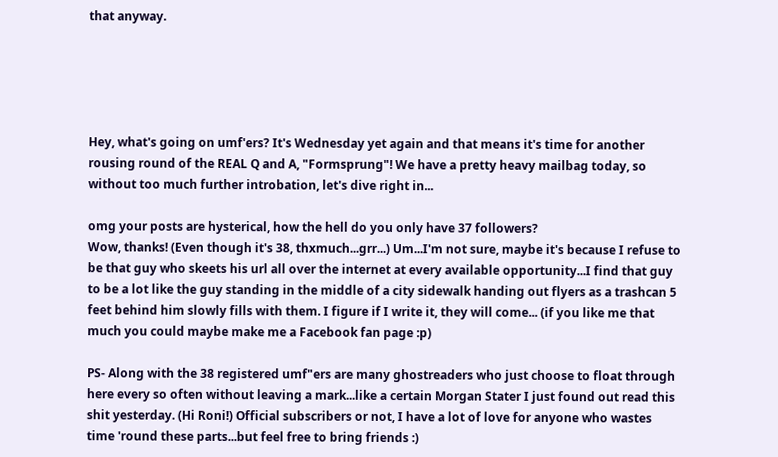that anyway.





Hey, what's going on umf'ers? It's Wednesday yet again and that means it's time for another rousing round of the REAL Q and A, "Formsprung"! We have a pretty heavy mailbag today, so without too much further introbation, let's dive right in...

omg your posts are hysterical, how the hell do you only have 37 followers?
Wow, thanks! (Even though it's 38, thxmuch...grr...) Um...I'm not sure, maybe it's because I refuse to be that guy who skeets his url all over the internet at every available opportunity...I find that guy to be a lot like the guy standing in the middle of a city sidewalk handing out flyers as a trashcan 5 feet behind him slowly fills with them. I figure if I write it, they will come... (if you like me that much you could maybe make me a Facebook fan page :p)

PS- Along with the 38 registered umf"ers are many ghostreaders who just choose to float through here every so often without leaving a mark...like a certain Morgan Stater I just found out read this shit yesterday. (Hi Roni!) Official subscribers or not, I have a lot of love for anyone who wastes time 'round these parts...but feel free to bring friends :)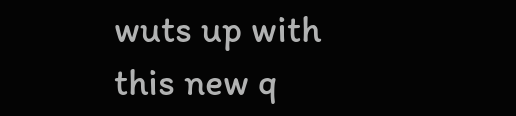wuts up with this new q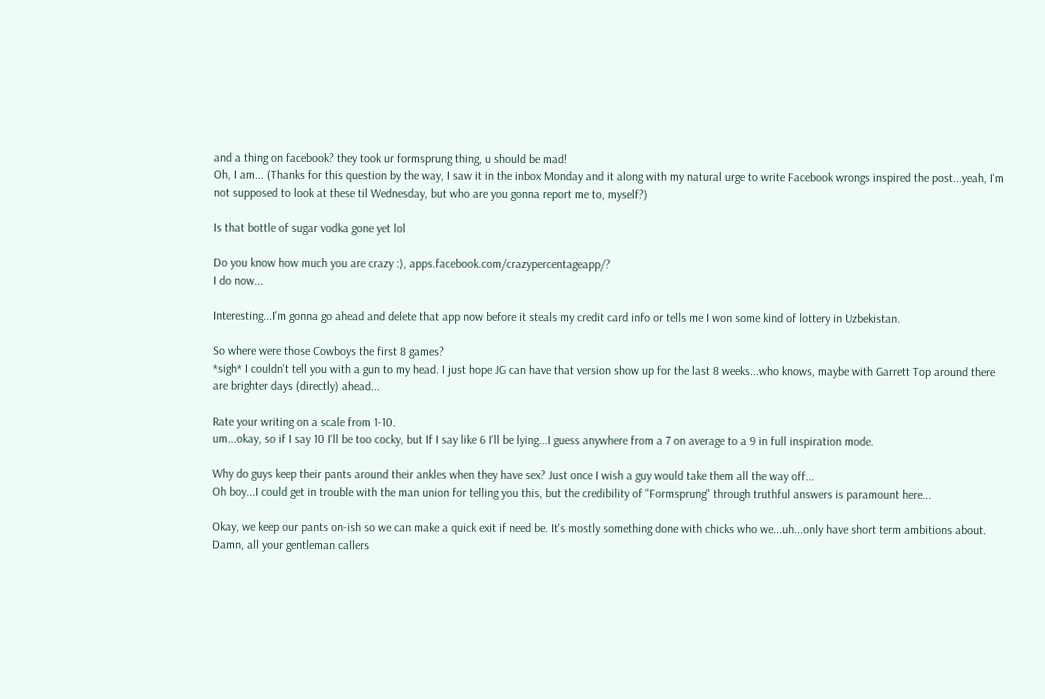and a thing on facebook? they took ur formsprung thing, u should be mad!
Oh, I am... (Thanks for this question by the way, I saw it in the inbox Monday and it along with my natural urge to write Facebook wrongs inspired the post...yeah, I'm not supposed to look at these til Wednesday, but who are you gonna report me to, myself?)

Is that bottle of sugar vodka gone yet lol

Do you know how much you are crazy :), apps.facebook.com/crazypercentageapp/?
I do now...

Interesting...I'm gonna go ahead and delete that app now before it steals my credit card info or tells me I won some kind of lottery in Uzbekistan.

So where were those Cowboys the first 8 games?
*sigh* I couldn't tell you with a gun to my head. I just hope JG can have that version show up for the last 8 weeks...who knows, maybe with Garrett Top around there are brighter days (directly) ahead...

Rate your writing on a scale from 1-10.
um...okay, so if I say 10 I'll be too cocky, but If I say like 6 I'll be lying...I guess anywhere from a 7 on average to a 9 in full inspiration mode.

Why do guys keep their pants around their ankles when they have sex? Just once I wish a guy would take them all the way off...
Oh boy...I could get in trouble with the man union for telling you this, but the credibility of "Formsprung" through truthful answers is paramount here...

Okay, we keep our pants on-ish so we can make a quick exit if need be. It's mostly something done with chicks who we...uh...only have short term ambitions about. Damn, all your gentleman callers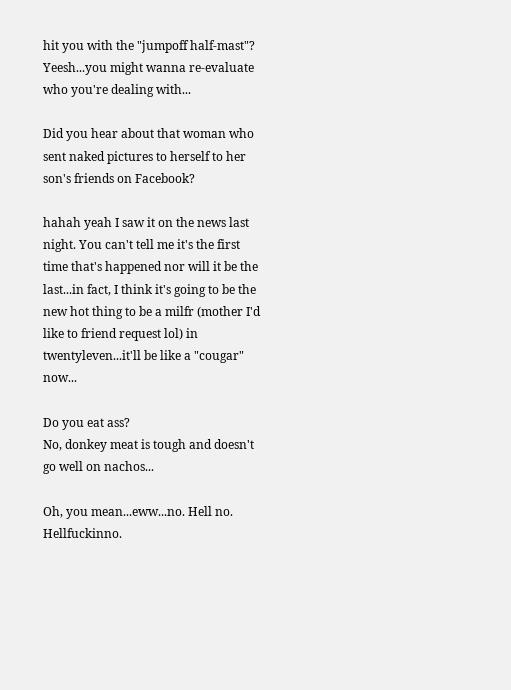hit you with the "jumpoff half-mast"? Yeesh...you might wanna re-evaluate who you're dealing with...

Did you hear about that woman who sent naked pictures to herself to her son's friends on Facebook?

hahah yeah I saw it on the news last night. You can't tell me it's the first time that's happened nor will it be the last...in fact, I think it's going to be the new hot thing to be a milfr (mother I'd like to friend request lol) in twentyleven...it'll be like a "cougar" now...

Do you eat ass?
No, donkey meat is tough and doesn't go well on nachos...

Oh, you mean...eww...no. Hell no. Hellfuckinno.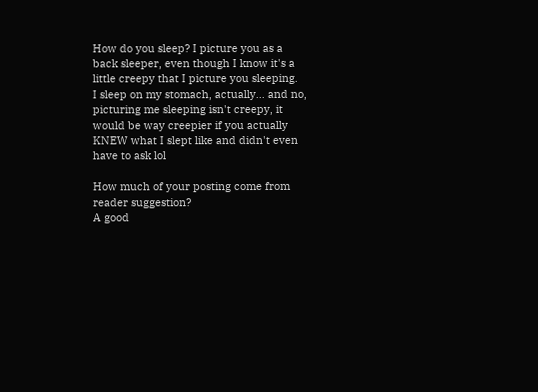How do you sleep? I picture you as a back sleeper, even though I know it's a little creepy that I picture you sleeping.
I sleep on my stomach, actually... and no, picturing me sleeping isn't creepy, it would be way creepier if you actually KNEW what I slept like and didn't even have to ask lol

How much of your posting come from reader suggestion?
A good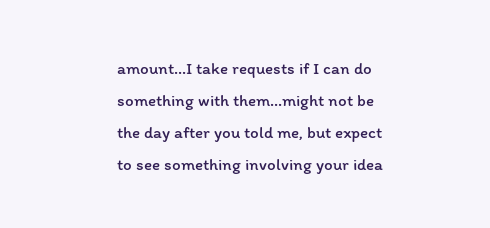amount...I take requests if I can do something with them...might not be the day after you told me, but expect to see something involving your idea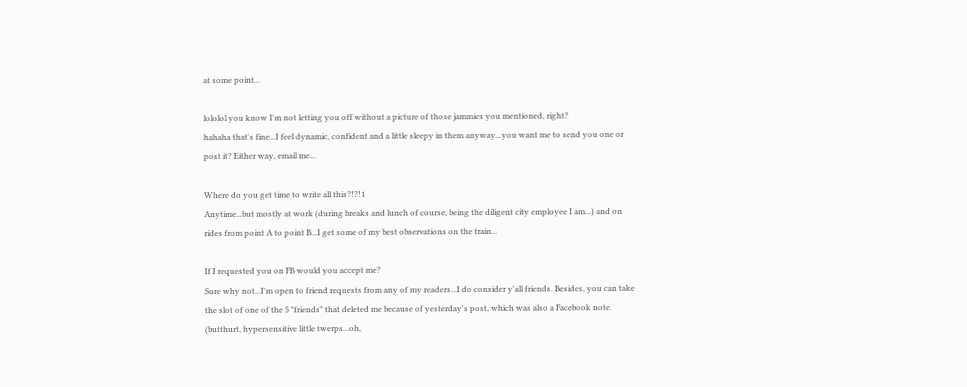at some point...

lololol you know I'm not letting you off without a picture of those jammies you mentioned, right?
hahaha that's fine...I feel dynamic, confident and a little sleepy in them anyway...you want me to send you one or post it? Either way, email me...

Where do you get time to write all this?!?!1
Anytime...but mostly at work (during breaks and lunch of course, being the diligent city employee I am...) and on rides from point A to point B...I get some of my best observations on the train...

If I requested you on FB would you accept me?
Sure why not...I'm open to friend requests from any of my readers...I do consider y'all friends. Besides, you can take the slot of one of the 5 "friends" that deleted me because of yesterday's post, which was also a Facebook note. (butthurt, hypersensitive little twerps...oh,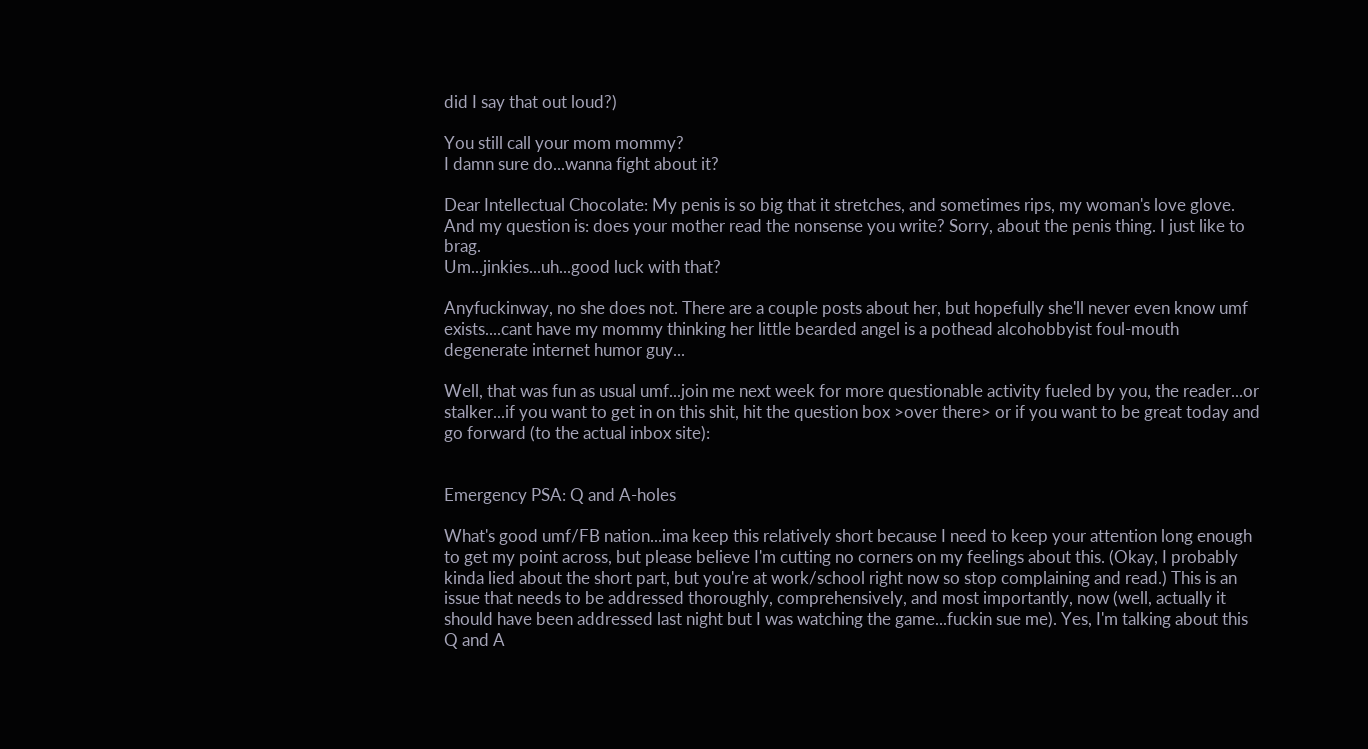did I say that out loud?)

You still call your mom mommy?
I damn sure do...wanna fight about it?

Dear Intellectual Chocolate: My penis is so big that it stretches, and sometimes rips, my woman's love glove. And my question is: does your mother read the nonsense you write? Sorry, about the penis thing. I just like to brag.
Um...jinkies...uh...good luck with that?

Anyfuckinway, no she does not. There are a couple posts about her, but hopefully she'll never even know umf exists....cant have my mommy thinking her little bearded angel is a pothead alcohobbyist foul-mouth degenerate internet humor guy...

Well, that was fun as usual umf...join me next week for more questionable activity fueled by you, the reader...or stalker...if you want to get in on this shit, hit the question box >over there> or if you want to be great today and go forward (to the actual inbox site):


Emergency PSA: Q and A-holes

What's good umf/FB nation...ima keep this relatively short because I need to keep your attention long enough to get my point across, but please believe I'm cutting no corners on my feelings about this. (Okay, I probably kinda lied about the short part, but you're at work/school right now so stop complaining and read.) This is an issue that needs to be addressed thoroughly, comprehensively, and most importantly, now (well, actually it should have been addressed last night but I was watching the game...fuckin sue me). Yes, I'm talking about this Q and A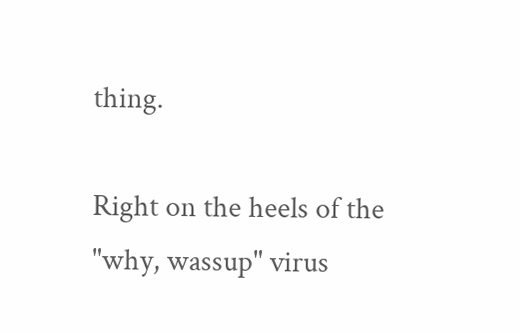thing.

Right on the heels of the "why, wassup" virus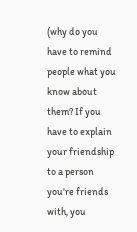(why do you have to remind people what you know about them? If you have to explain your friendship to a person you're friends with, you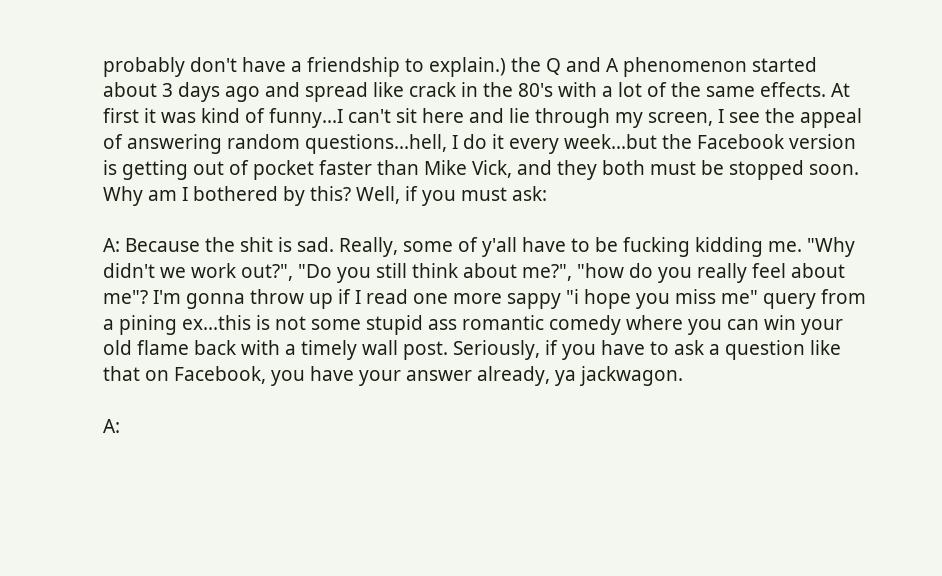probably don't have a friendship to explain.) the Q and A phenomenon started about 3 days ago and spread like crack in the 80's with a lot of the same effects. At first it was kind of funny...I can't sit here and lie through my screen, I see the appeal of answering random questions...hell, I do it every week...but the Facebook version is getting out of pocket faster than Mike Vick, and they both must be stopped soon. Why am I bothered by this? Well, if you must ask:

A: Because the shit is sad. Really, some of y'all have to be fucking kidding me. "Why didn't we work out?", "Do you still think about me?", "how do you really feel about me"? I'm gonna throw up if I read one more sappy "i hope you miss me" query from a pining ex...this is not some stupid ass romantic comedy where you can win your old flame back with a timely wall post. Seriously, if you have to ask a question like that on Facebook, you have your answer already, ya jackwagon.

A: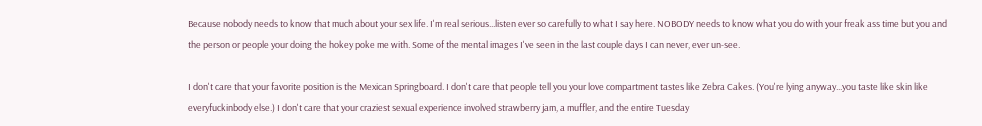Because nobody needs to know that much about your sex life. I'm real serious...listen ever so carefully to what I say here. NOBODY needs to know what you do with your freak ass time but you and the person or people your doing the hokey poke me with. Some of the mental images I've seen in the last couple days I can never, ever un-see.

I don't care that your favorite position is the Mexican Springboard. I don't care that people tell you your love compartment tastes like Zebra Cakes. (You're lying anyway...you taste like skin like everyfuckinbody else.) I don't care that your craziest sexual experience involved strawberry jam, a muffler, and the entire Tuesday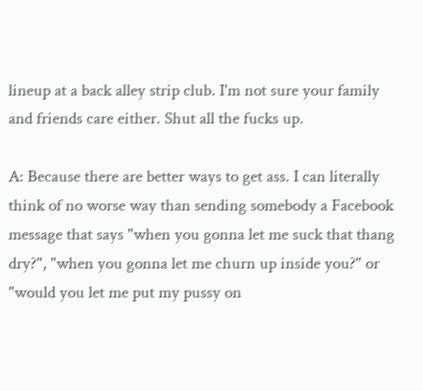lineup at a back alley strip club. I'm not sure your family and friends care either. Shut all the fucks up.

A: Because there are better ways to get ass. I can literally think of no worse way than sending somebody a Facebook message that says "when you gonna let me suck that thang dry?", "when you gonna let me churn up inside you?" or "would you let me put my pussy on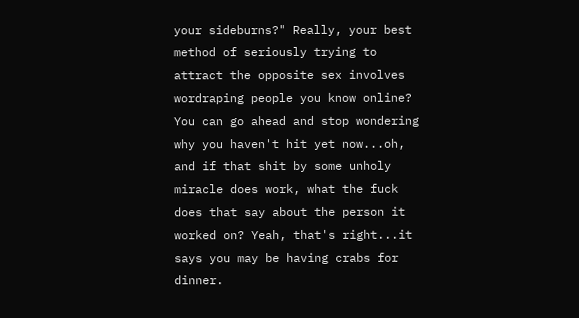your sideburns?" Really, your best method of seriously trying to attract the opposite sex involves wordraping people you know online? You can go ahead and stop wondering why you haven't hit yet now...oh, and if that shit by some unholy miracle does work, what the fuck does that say about the person it worked on? Yeah, that's right...it says you may be having crabs for dinner.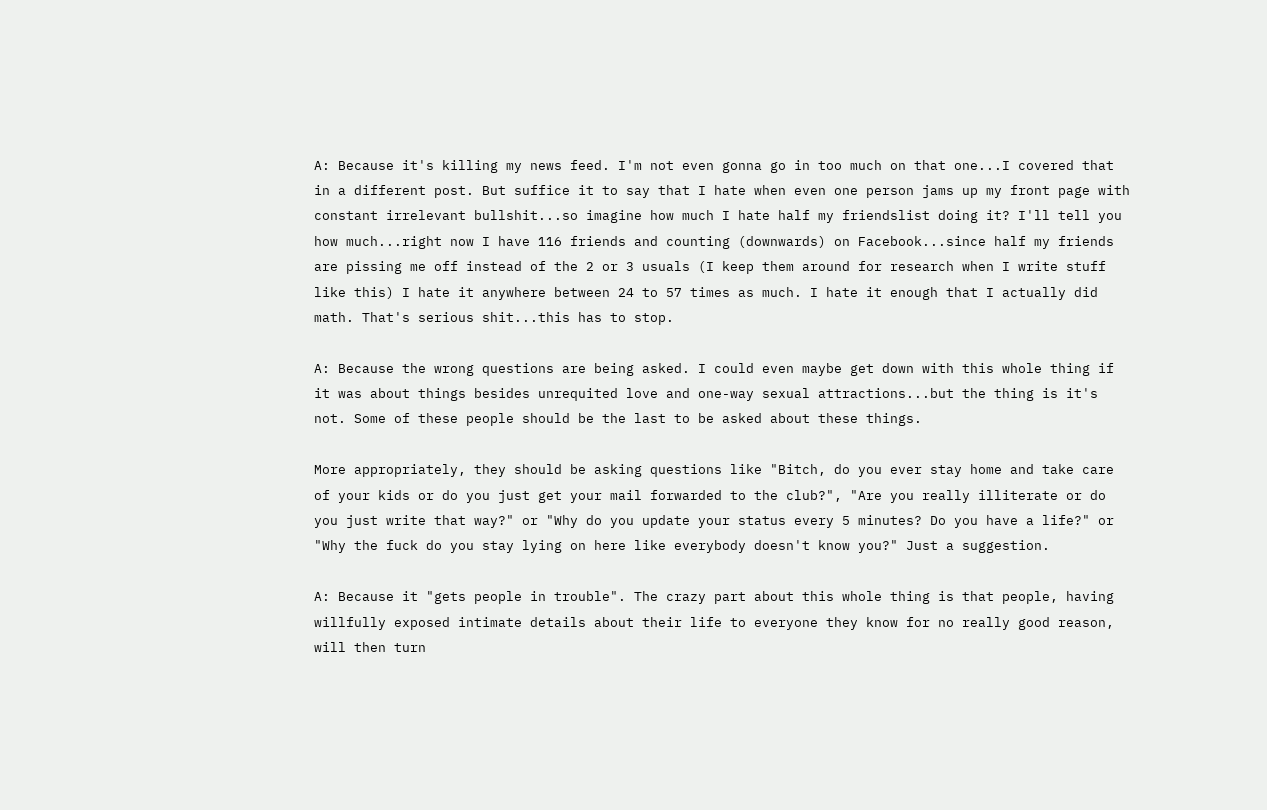A: Because it's killing my news feed. I'm not even gonna go in too much on that one...I covered that in a different post. But suffice it to say that I hate when even one person jams up my front page with constant irrelevant bullshit...so imagine how much I hate half my friendslist doing it? I'll tell you how much...right now I have 116 friends and counting (downwards) on Facebook...since half my friends are pissing me off instead of the 2 or 3 usuals (I keep them around for research when I write stuff like this) I hate it anywhere between 24 to 57 times as much. I hate it enough that I actually did math. That's serious shit...this has to stop.

A: Because the wrong questions are being asked. I could even maybe get down with this whole thing if it was about things besides unrequited love and one-way sexual attractions...but the thing is it's not. Some of these people should be the last to be asked about these things.

More appropriately, they should be asking questions like "Bitch, do you ever stay home and take care of your kids or do you just get your mail forwarded to the club?", "Are you really illiterate or do you just write that way?" or "Why do you update your status every 5 minutes? Do you have a life?" or "Why the fuck do you stay lying on here like everybody doesn't know you?" Just a suggestion.

A: Because it "gets people in trouble". The crazy part about this whole thing is that people, having willfully exposed intimate details about their life to everyone they know for no really good reason, will then turn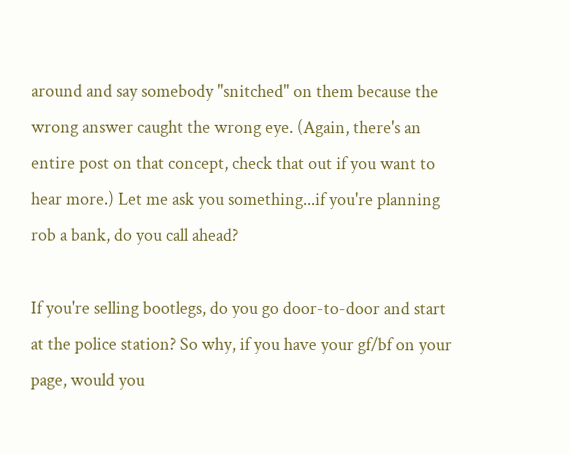around and say somebody "snitched" on them because the wrong answer caught the wrong eye. (Again, there's an entire post on that concept, check that out if you want to hear more.) Let me ask you something...if you're planning rob a bank, do you call ahead?

If you're selling bootlegs, do you go door-to-door and start at the police station? So why, if you have your gf/bf on your page, would you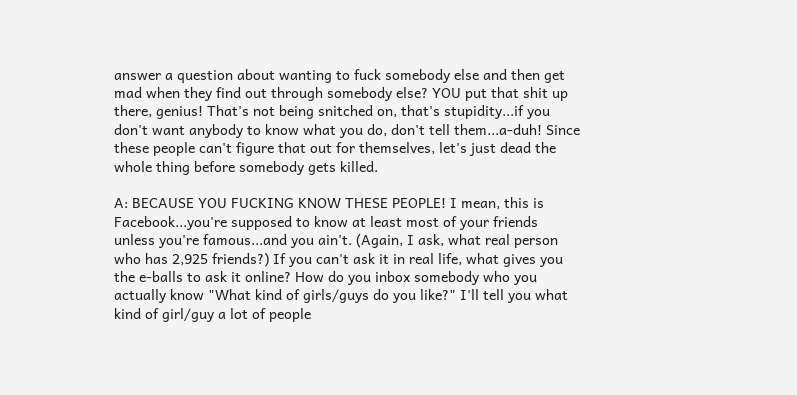answer a question about wanting to fuck somebody else and then get mad when they find out through somebody else? YOU put that shit up there, genius! That's not being snitched on, that's stupidity...if you don't want anybody to know what you do, don't tell them...a-duh! Since these people can't figure that out for themselves, let's just dead the whole thing before somebody gets killed.

A: BECAUSE YOU FUCKING KNOW THESE PEOPLE! I mean, this is Facebook...you're supposed to know at least most of your friends unless you're famous...and you ain't. (Again, I ask, what real person who has 2,925 friends?) If you can't ask it in real life, what gives you the e-balls to ask it online? How do you inbox somebody who you actually know "What kind of girls/guys do you like?" I'll tell you what kind of girl/guy a lot of people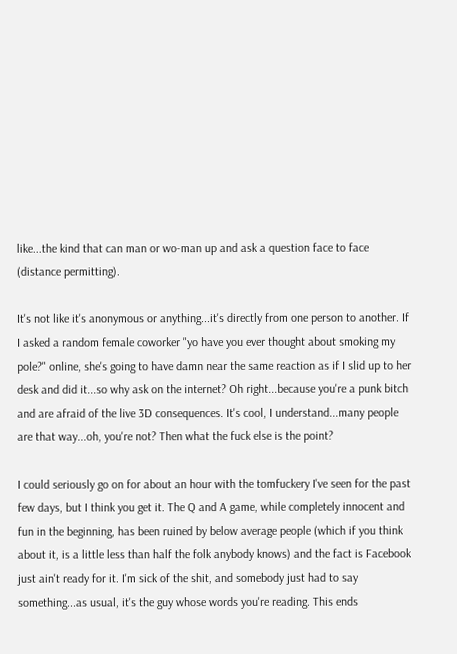like...the kind that can man or wo-man up and ask a question face to face (distance permitting).

It's not like it's anonymous or anything...it's directly from one person to another. If I asked a random female coworker "yo have you ever thought about smoking my pole?" online, she's going to have damn near the same reaction as if I slid up to her desk and did it...so why ask on the internet? Oh right...because you're a punk bitch and are afraid of the live 3D consequences. It's cool, I understand...many people are that way...oh, you're not? Then what the fuck else is the point?

I could seriously go on for about an hour with the tomfuckery I've seen for the past few days, but I think you get it. The Q and A game, while completely innocent and fun in the beginning, has been ruined by below average people (which if you think about it, is a little less than half the folk anybody knows) and the fact is Facebook just ain't ready for it. I'm sick of the shit, and somebody just had to say something...as usual, it's the guy whose words you're reading. This ends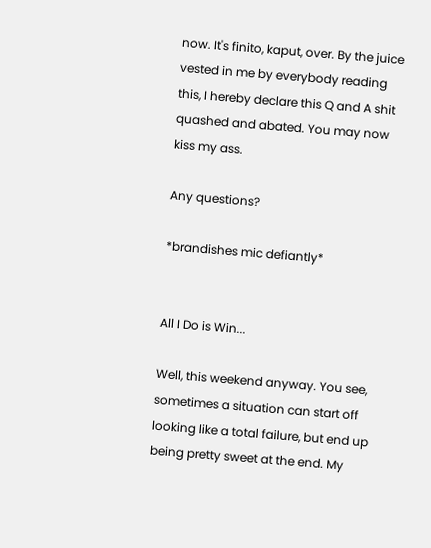now. It's finito, kaput, over. By the juice vested in me by everybody reading this, I hereby declare this Q and A shit quashed and abated. You may now kiss my ass.

Any questions?

*brandishes mic defiantly*


All I Do is Win...

Well, this weekend anyway. You see, sometimes a situation can start off looking like a total failure, but end up being pretty sweet at the end. My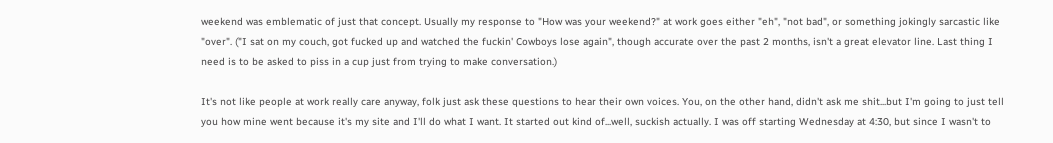weekend was emblematic of just that concept. Usually my response to "How was your weekend?" at work goes either "eh", "not bad", or something jokingly sarcastic like "over". ("I sat on my couch, got fucked up and watched the fuckin' Cowboys lose again", though accurate over the past 2 months, isn't a great elevator line. Last thing I need is to be asked to piss in a cup just from trying to make conversation.)

It's not like people at work really care anyway, folk just ask these questions to hear their own voices. You, on the other hand, didn't ask me shit...but I'm going to just tell you how mine went because it's my site and I'll do what I want. It started out kind of...well, suckish actually. I was off starting Wednesday at 4:30, but since I wasn't to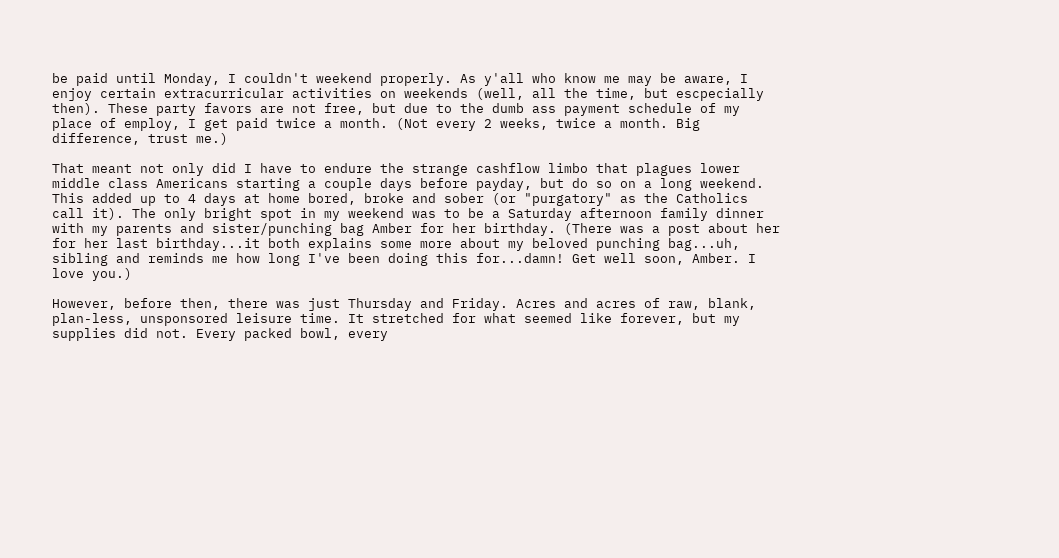be paid until Monday, I couldn't weekend properly. As y'all who know me may be aware, I enjoy certain extracurricular activities on weekends (well, all the time, but escpecially then). These party favors are not free, but due to the dumb ass payment schedule of my place of employ, I get paid twice a month. (Not every 2 weeks, twice a month. Big difference, trust me.)

That meant not only did I have to endure the strange cashflow limbo that plagues lower middle class Americans starting a couple days before payday, but do so on a long weekend. This added up to 4 days at home bored, broke and sober (or "purgatory" as the Catholics call it). The only bright spot in my weekend was to be a Saturday afternoon family dinner with my parents and sister/punching bag Amber for her birthday. (There was a post about her for her last birthday...it both explains some more about my beloved punching bag...uh, sibling and reminds me how long I've been doing this for...damn! Get well soon, Amber. I love you.)

However, before then, there was just Thursday and Friday. Acres and acres of raw, blank, plan-less, unsponsored leisure time. It stretched for what seemed like forever, but my supplies did not. Every packed bowl, every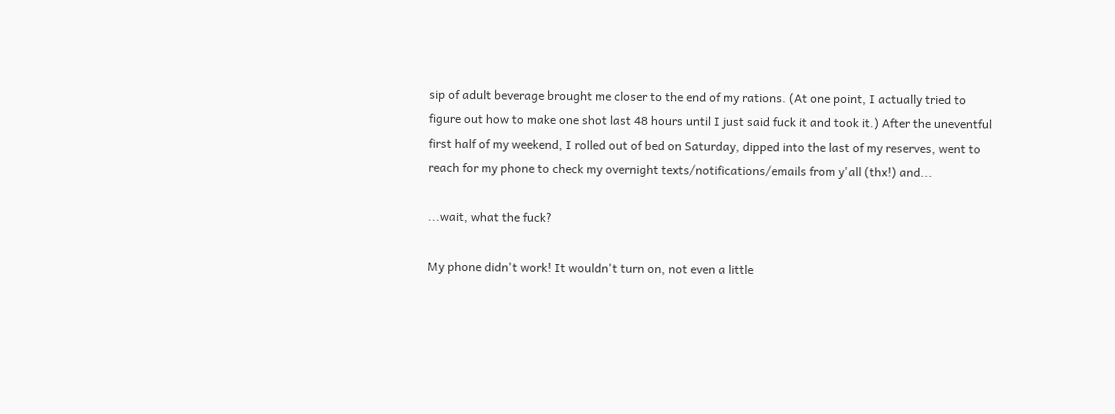sip of adult beverage brought me closer to the end of my rations. (At one point, I actually tried to figure out how to make one shot last 48 hours until I just said fuck it and took it.) After the uneventful first half of my weekend, I rolled out of bed on Saturday, dipped into the last of my reserves, went to reach for my phone to check my overnight texts/notifications/emails from y'all (thx!) and...

...wait, what the fuck?

My phone didn't work! It wouldn't turn on, not even a little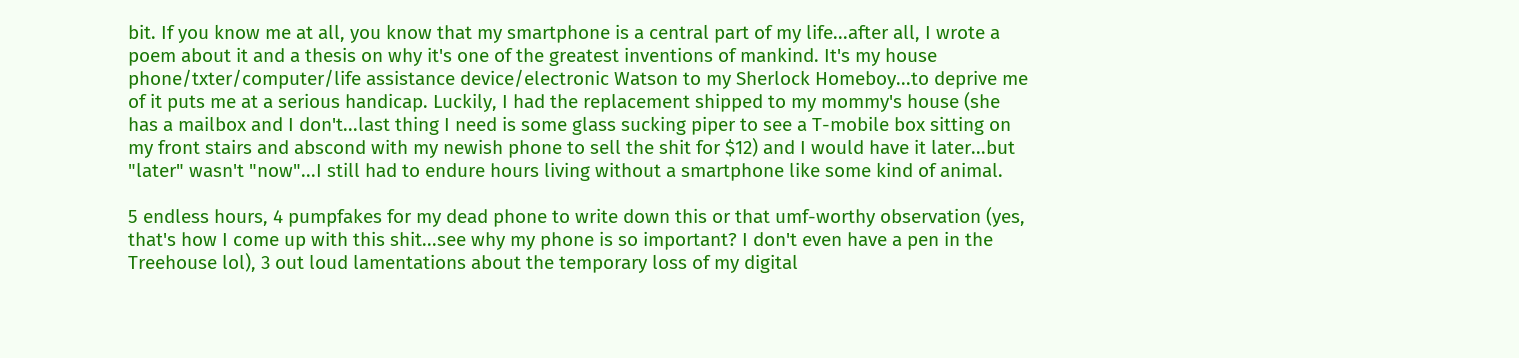bit. If you know me at all, you know that my smartphone is a central part of my life...after all, I wrote a poem about it and a thesis on why it's one of the greatest inventions of mankind. It's my house phone/txter/computer/life assistance device/electronic Watson to my Sherlock Homeboy...to deprive me of it puts me at a serious handicap. Luckily, I had the replacement shipped to my mommy's house (she has a mailbox and I don't...last thing I need is some glass sucking piper to see a T-mobile box sitting on my front stairs and abscond with my newish phone to sell the shit for $12) and I would have it later...but "later" wasn't "now"...I still had to endure hours living without a smartphone like some kind of animal.

5 endless hours, 4 pumpfakes for my dead phone to write down this or that umf-worthy observation (yes, that's how I come up with this shit...see why my phone is so important? I don't even have a pen in the Treehouse lol), 3 out loud lamentations about the temporary loss of my digital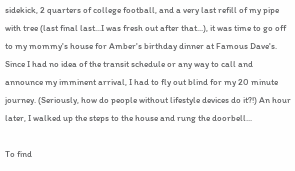sidekick, 2 quarters of college football, and a very last refill of my pipe with tree (last final last...I was fresh out after that...), it was time to go off to my mommy's house for Amber's birthday dinner at Famous Dave's. Since I had no idea of the transit schedule or any way to call and announce my imminent arrival, I had to fly out blind for my 20 minute journey. (Seriously, how do people without lifestyle devices do it?!) An hour later, I walked up the steps to the house and rung the doorbell...

To find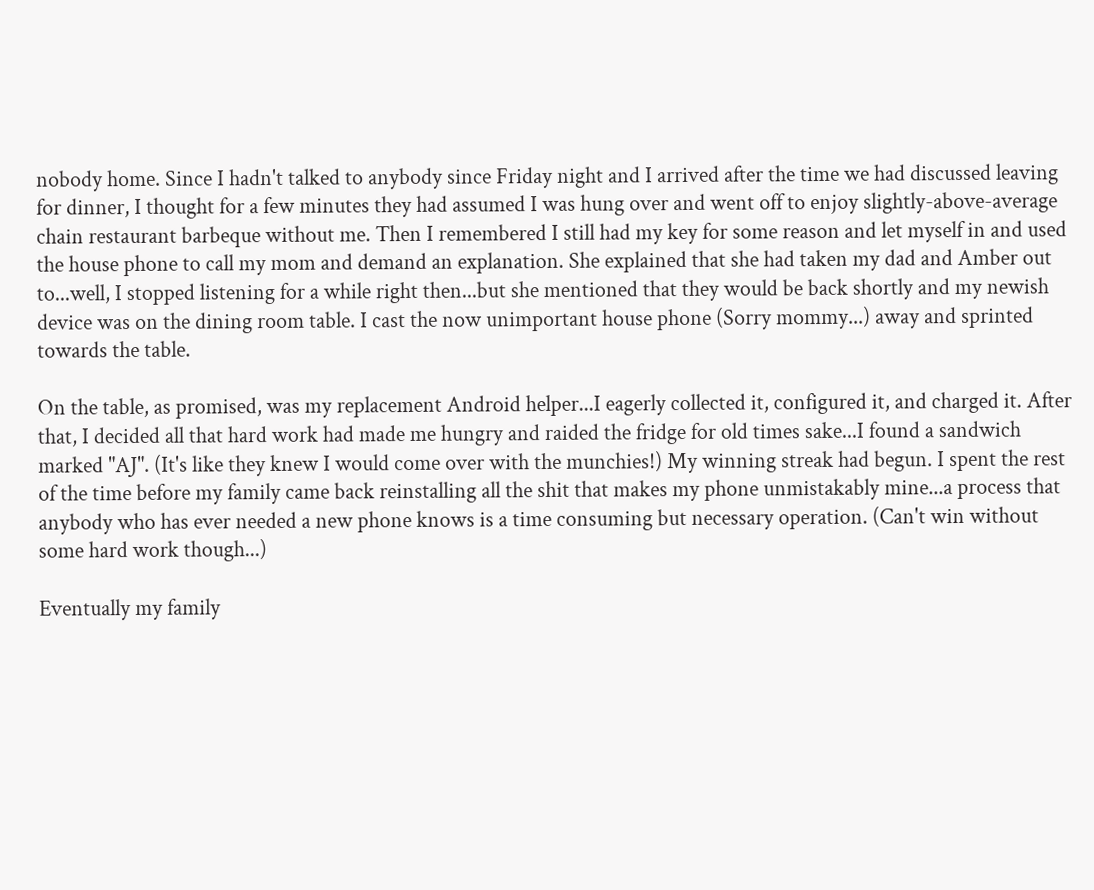nobody home. Since I hadn't talked to anybody since Friday night and I arrived after the time we had discussed leaving for dinner, I thought for a few minutes they had assumed I was hung over and went off to enjoy slightly-above-average chain restaurant barbeque without me. Then I remembered I still had my key for some reason and let myself in and used the house phone to call my mom and demand an explanation. She explained that she had taken my dad and Amber out to...well, I stopped listening for a while right then...but she mentioned that they would be back shortly and my newish device was on the dining room table. I cast the now unimportant house phone (Sorry mommy...) away and sprinted towards the table.

On the table, as promised, was my replacement Android helper...I eagerly collected it, configured it, and charged it. After that, I decided all that hard work had made me hungry and raided the fridge for old times sake...I found a sandwich marked "AJ". (It's like they knew I would come over with the munchies!) My winning streak had begun. I spent the rest of the time before my family came back reinstalling all the shit that makes my phone unmistakably mine...a process that anybody who has ever needed a new phone knows is a time consuming but necessary operation. (Can't win without some hard work though...)

Eventually my family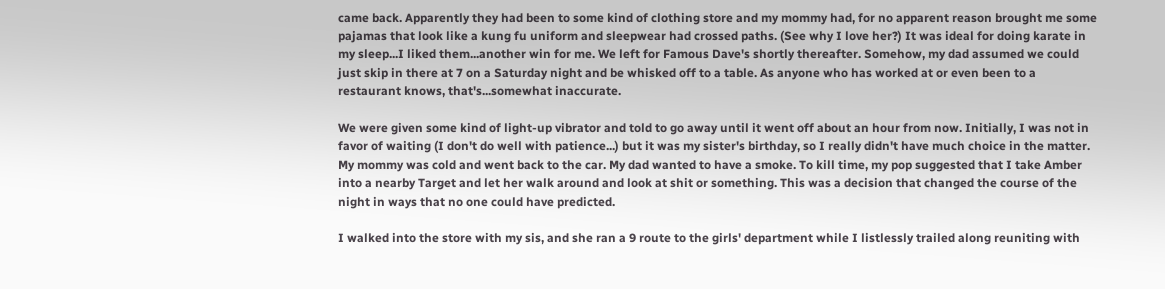came back. Apparently they had been to some kind of clothing store and my mommy had, for no apparent reason brought me some pajamas that look like a kung fu uniform and sleepwear had crossed paths. (See why I love her?) It was ideal for doing karate in my sleep...I liked them...another win for me. We left for Famous Dave's shortly thereafter. Somehow, my dad assumed we could just skip in there at 7 on a Saturday night and be whisked off to a table. As anyone who has worked at or even been to a restaurant knows, that's...somewhat inaccurate.

We were given some kind of light-up vibrator and told to go away until it went off about an hour from now. Initially, I was not in favor of waiting (I don't do well with patience...) but it was my sister's birthday, so I really didn't have much choice in the matter. My mommy was cold and went back to the car. My dad wanted to have a smoke. To kill time, my pop suggested that I take Amber into a nearby Target and let her walk around and look at shit or something. This was a decision that changed the course of the night in ways that no one could have predicted.

I walked into the store with my sis, and she ran a 9 route to the girls' department while I listlessly trailed along reuniting with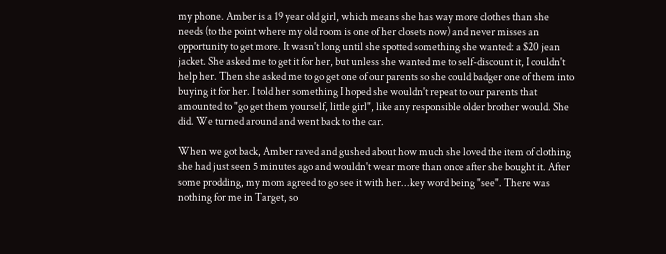my phone. Amber is a 19 year old girl, which means she has way more clothes than she needs (to the point where my old room is one of her closets now) and never misses an opportunity to get more. It wasn't long until she spotted something she wanted: a $20 jean jacket. She asked me to get it for her, but unless she wanted me to self-discount it, I couldn't help her. Then she asked me to go get one of our parents so she could badger one of them into buying it for her. I told her something I hoped she wouldn't repeat to our parents that amounted to "go get them yourself, little girl", like any responsible older brother would. She did. We turned around and went back to the car.

When we got back, Amber raved and gushed about how much she loved the item of clothing she had just seen 5 minutes ago and wouldn't wear more than once after she bought it. After some prodding, my mom agreed to go see it with her...key word being "see". There was nothing for me in Target, so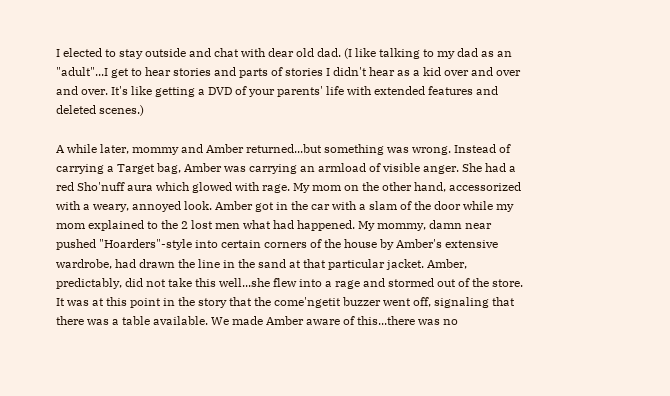I elected to stay outside and chat with dear old dad. (I like talking to my dad as an "adult"...I get to hear stories and parts of stories I didn't hear as a kid over and over and over. It's like getting a DVD of your parents' life with extended features and deleted scenes.)

A while later, mommy and Amber returned...but something was wrong. Instead of carrying a Target bag, Amber was carrying an armload of visible anger. She had a red Sho'nuff aura which glowed with rage. My mom on the other hand, accessorized with a weary, annoyed look. Amber got in the car with a slam of the door while my mom explained to the 2 lost men what had happened. My mommy, damn near pushed "Hoarders"-style into certain corners of the house by Amber's extensive wardrobe, had drawn the line in the sand at that particular jacket. Amber, predictably, did not take this well...she flew into a rage and stormed out of the store. It was at this point in the story that the come'ngetit buzzer went off, signaling that there was a table available. We made Amber aware of this...there was no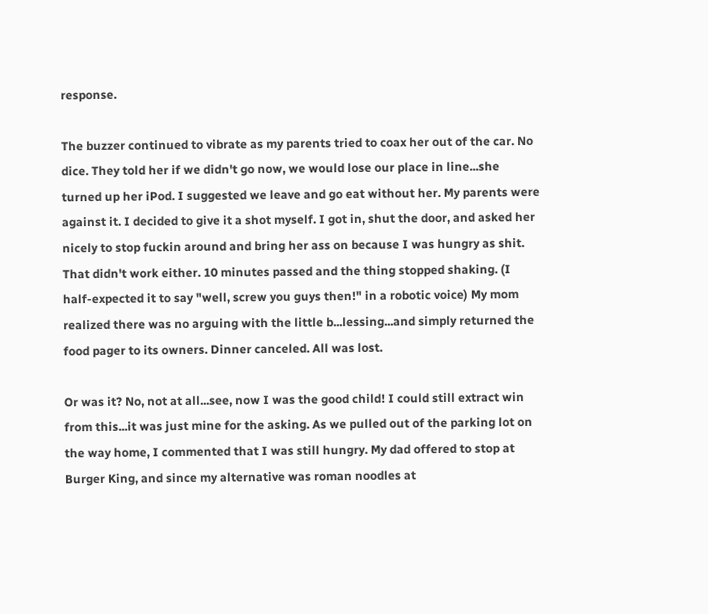response.

The buzzer continued to vibrate as my parents tried to coax her out of the car. No dice. They told her if we didn't go now, we would lose our place in line...she turned up her iPod. I suggested we leave and go eat without her. My parents were against it. I decided to give it a shot myself. I got in, shut the door, and asked her nicely to stop fuckin around and bring her ass on because I was hungry as shit. That didn't work either. 10 minutes passed and the thing stopped shaking. (I half-expected it to say "well, screw you guys then!" in a robotic voice) My mom realized there was no arguing with the little b...lessing...and simply returned the food pager to its owners. Dinner canceled. All was lost.

Or was it? No, not at all...see, now I was the good child! I could still extract win from this...it was just mine for the asking. As we pulled out of the parking lot on the way home, I commented that I was still hungry. My dad offered to stop at Burger King, and since my alternative was roman noodles at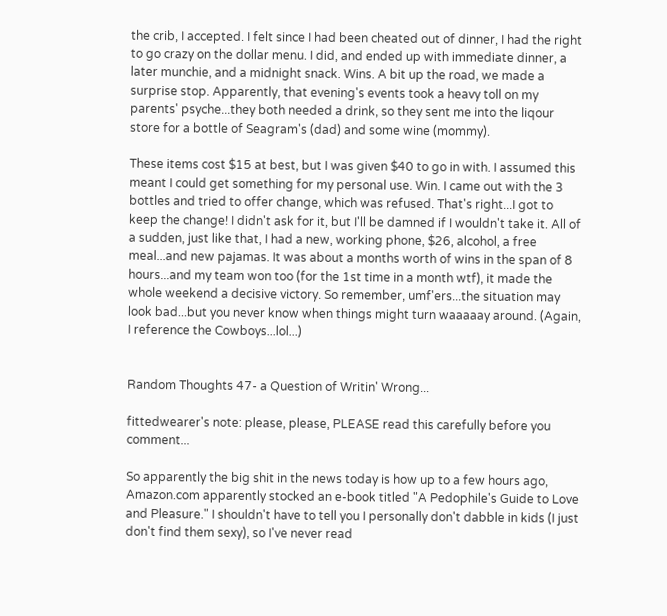the crib, I accepted. I felt since I had been cheated out of dinner, I had the right to go crazy on the dollar menu. I did, and ended up with immediate dinner, a later munchie, and a midnight snack. Wins. A bit up the road, we made a surprise stop. Apparently, that evening's events took a heavy toll on my parents' psyche...they both needed a drink, so they sent me into the liqour store for a bottle of Seagram's (dad) and some wine (mommy).

These items cost $15 at best, but I was given $40 to go in with. I assumed this meant I could get something for my personal use. Win. I came out with the 3 bottles and tried to offer change, which was refused. That's right...I got to keep the change! I didn't ask for it, but I'll be damned if I wouldn't take it. All of a sudden, just like that, I had a new, working phone, $26, alcohol, a free meal...and new pajamas. It was about a months worth of wins in the span of 8 hours...and my team won too (for the 1st time in a month wtf), it made the whole weekend a decisive victory. So remember, umf'ers...the situation may look bad...but you never know when things might turn waaaaay around. (Again, I reference the Cowboys...lol...)


Random Thoughts 47- a Question of Writin' Wrong...

fittedwearer's note: please, please, PLEASE read this carefully before you comment...

So apparently the big shit in the news today is how up to a few hours ago, Amazon.com apparently stocked an e-book titled "A Pedophile's Guide to Love and Pleasure." I shouldn't have to tell you I personally don't dabble in kids (I just don't find them sexy), so I've never read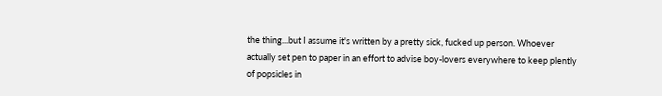the thing...but I assume it's written by a pretty sick, fucked up person. Whoever actually set pen to paper in an effort to advise boy-lovers everywhere to keep plently of popsicles in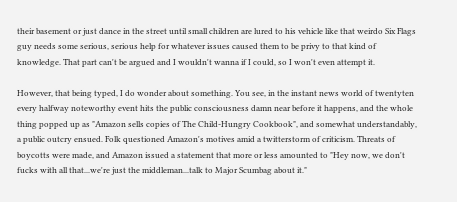their basement or just dance in the street until small children are lured to his vehicle like that weirdo Six Flags guy needs some serious, serious help for whatever issues caused them to be privy to that kind of knowledge. That part can't be argued and I wouldn't wanna if I could, so I won't even attempt it.

However, that being typed, I do wonder about something. You see, in the instant news world of twentyten every halfway noteworthy event hits the public consciousness damn near before it happens, and the whole thing popped up as "Amazon sells copies of The Child-Hungry Cookbook", and somewhat understandably, a public outcry ensued. Folk questioned Amazon's motives amid a twitterstorm of criticism. Threats of boycotts were made, and Amazon issued a statement that more or less amounted to "Hey now, we don't fucks with all that...we're just the middleman...talk to Major Scumbag about it."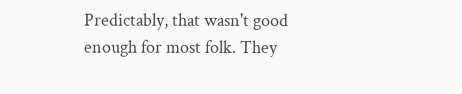Predictably, that wasn't good enough for most folk. They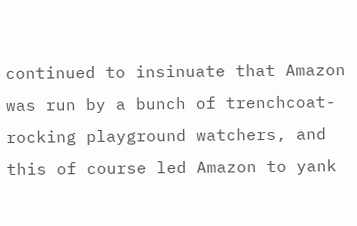continued to insinuate that Amazon was run by a bunch of trenchcoat-rocking playground watchers, and this of course led Amazon to yank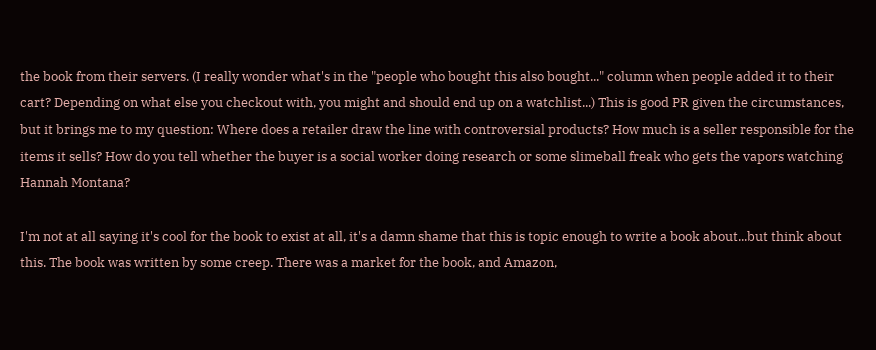the book from their servers. (I really wonder what's in the "people who bought this also bought..." column when people added it to their cart? Depending on what else you checkout with, you might and should end up on a watchlist...) This is good PR given the circumstances, but it brings me to my question: Where does a retailer draw the line with controversial products? How much is a seller responsible for the items it sells? How do you tell whether the buyer is a social worker doing research or some slimeball freak who gets the vapors watching Hannah Montana?

I'm not at all saying it's cool for the book to exist at all, it's a damn shame that this is topic enough to write a book about...but think about this. The book was written by some creep. There was a market for the book, and Amazon,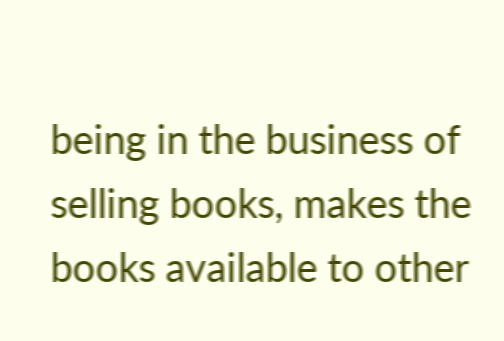being in the business of selling books, makes the books available to other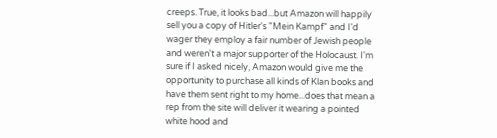creeps. True, it looks bad...but Amazon will happily sell you a copy of Hitler's "Mein Kampf" and I'd wager they employ a fair number of Jewish people and weren't a major supporter of the Holocaust. I'm sure if I asked nicely, Amazon would give me the opportunity to purchase all kinds of Klan books and have them sent right to my home...does that mean a rep from the site will deliver it wearing a pointed white hood and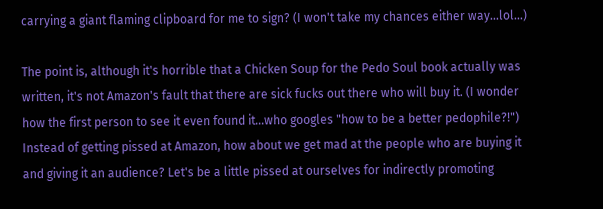carrying a giant flaming clipboard for me to sign? (I won't take my chances either way...lol...)

The point is, although it's horrible that a Chicken Soup for the Pedo Soul book actually was written, it's not Amazon's fault that there are sick fucks out there who will buy it. (I wonder how the first person to see it even found it...who googles "how to be a better pedophile?!") Instead of getting pissed at Amazon, how about we get mad at the people who are buying it and giving it an audience? Let's be a little pissed at ourselves for indirectly promoting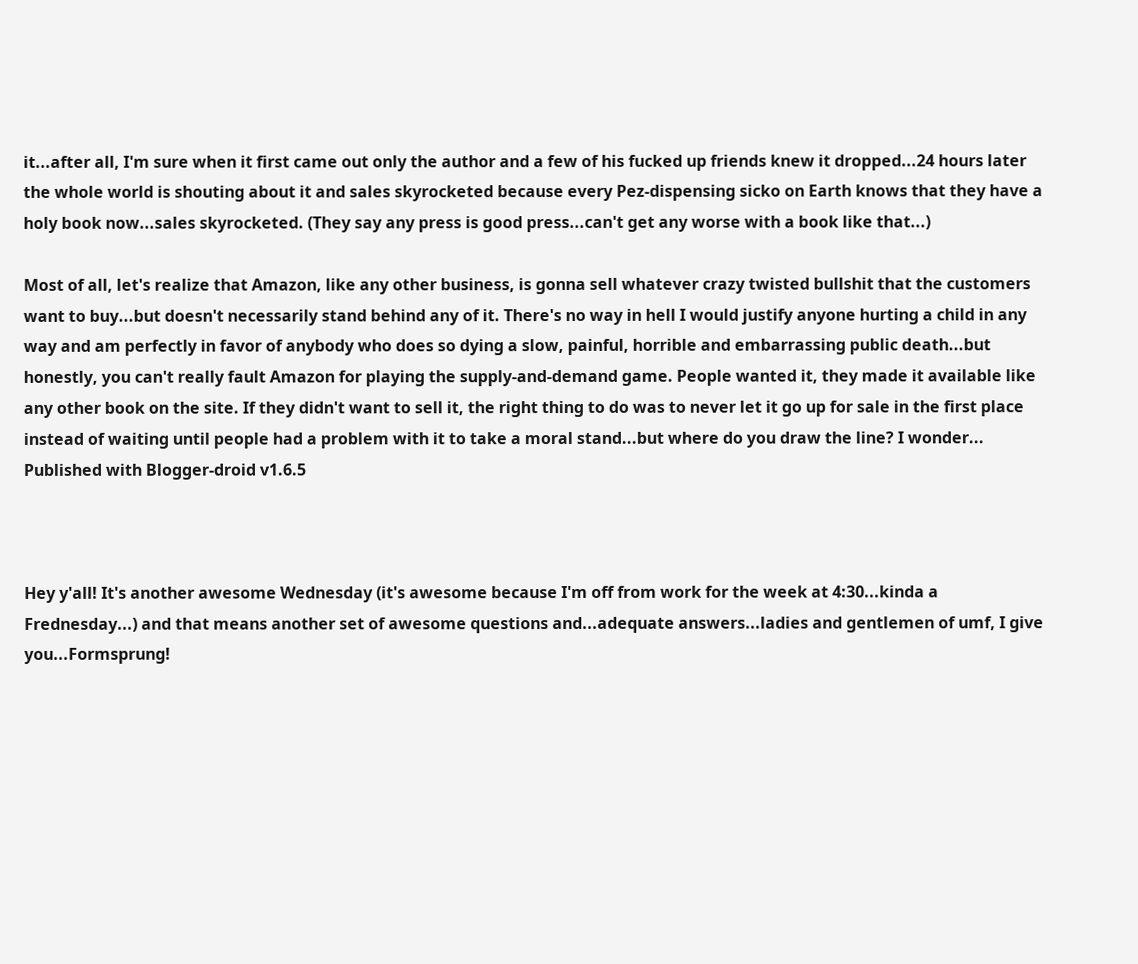it...after all, I'm sure when it first came out only the author and a few of his fucked up friends knew it dropped...24 hours later the whole world is shouting about it and sales skyrocketed because every Pez-dispensing sicko on Earth knows that they have a holy book now...sales skyrocketed. (They say any press is good press...can't get any worse with a book like that...)

Most of all, let's realize that Amazon, like any other business, is gonna sell whatever crazy twisted bullshit that the customers want to buy...but doesn't necessarily stand behind any of it. There's no way in hell I would justify anyone hurting a child in any way and am perfectly in favor of anybody who does so dying a slow, painful, horrible and embarrassing public death...but honestly, you can't really fault Amazon for playing the supply-and-demand game. People wanted it, they made it available like any other book on the site. If they didn't want to sell it, the right thing to do was to never let it go up for sale in the first place instead of waiting until people had a problem with it to take a moral stand...but where do you draw the line? I wonder...
Published with Blogger-droid v1.6.5



Hey y'all! It's another awesome Wednesday (it's awesome because I'm off from work for the week at 4:30...kinda a Frednesday...) and that means another set of awesome questions and...adequate answers...ladies and gentlemen of umf, I give you...Formsprung!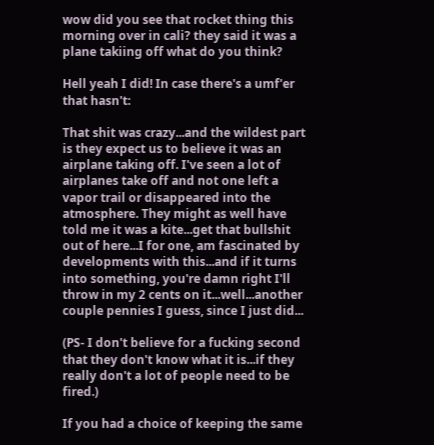wow did you see that rocket thing this morning over in cali? they said it was a plane takiing off what do you think?

Hell yeah I did! In case there's a umf'er that hasn't:

That shit was crazy...and the wildest part is they expect us to believe it was an airplane taking off. I've seen a lot of airplanes take off and not one left a vapor trail or disappeared into the atmosphere. They might as well have told me it was a kite...get that bullshit out of here...I for one, am fascinated by developments with this...and if it turns into something, you're damn right I'll throw in my 2 cents on it...well...another couple pennies I guess, since I just did...

(PS- I don't believe for a fucking second that they don't know what it is...if they really don't a lot of people need to be fired.)

If you had a choice of keeping the same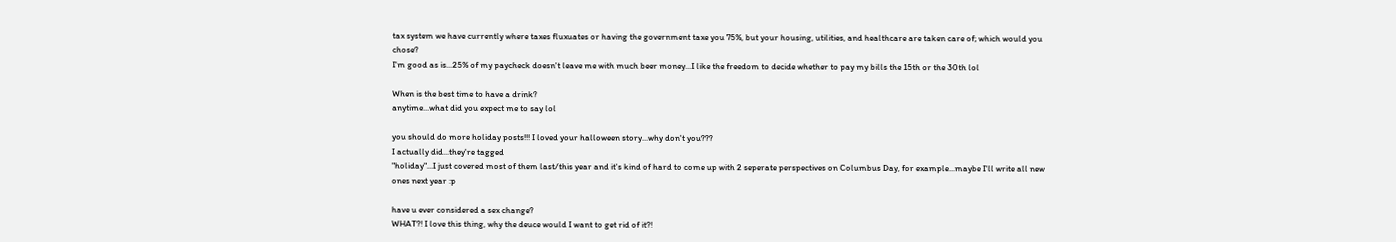tax system we have currently where taxes fluxuates or having the government taxe you 75%, but your housing, utilities, and healthcare are taken care of; which would you chose?
I'm good as is...25% of my paycheck doesn't leave me with much beer money...I like the freedom to decide whether to pay my bills the 15th or the 30th lol

When is the best time to have a drink?
anytime...what did you expect me to say lol

you should do more holiday posts!!! I loved your halloween story...why don't you???
I actually did...they're tagged
"holiday"...I just covered most of them last/this year and it's kind of hard to come up with 2 seperate perspectives on Columbus Day, for example...maybe I'll write all new ones next year :p

have u ever considered a sex change?
WHAT?! I love this thing, why the deuce would I want to get rid of it?!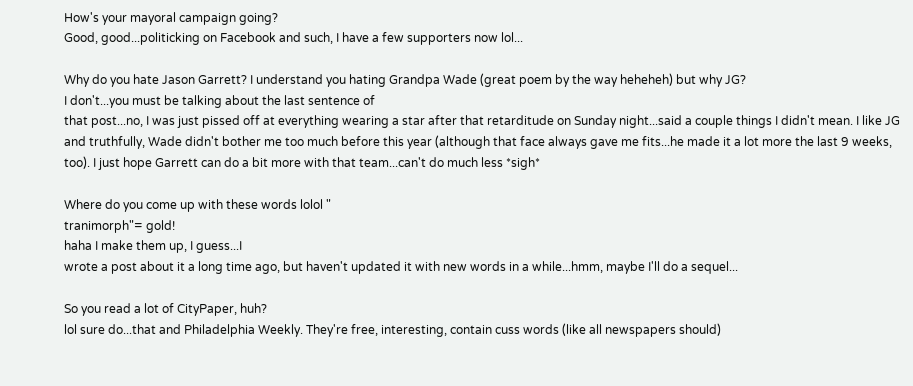How's your mayoral campaign going?
Good, good...politicking on Facebook and such, I have a few supporters now lol...

Why do you hate Jason Garrett? I understand you hating Grandpa Wade (great poem by the way heheheh) but why JG?
I don't...you must be talking about the last sentence of
that post...no, I was just pissed off at everything wearing a star after that retarditude on Sunday night...said a couple things I didn't mean. I like JG and truthfully, Wade didn't bother me too much before this year (although that face always gave me fits...he made it a lot more the last 9 weeks, too). I just hope Garrett can do a bit more with that team...can't do much less *sigh*

Where do you come up with these words lolol "
tranimorph"= gold!
haha I make them up, I guess...I
wrote a post about it a long time ago, but haven't updated it with new words in a while...hmm, maybe I'll do a sequel...

So you read a lot of CityPaper, huh?
lol sure do...that and Philadelphia Weekly. They're free, interesting, contain cuss words (like all newspapers should)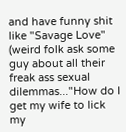and have funny shit like "Savage Love" (weird folk ask some guy about all their freak ass sexual dilemmas..."How do I get my wife to lick my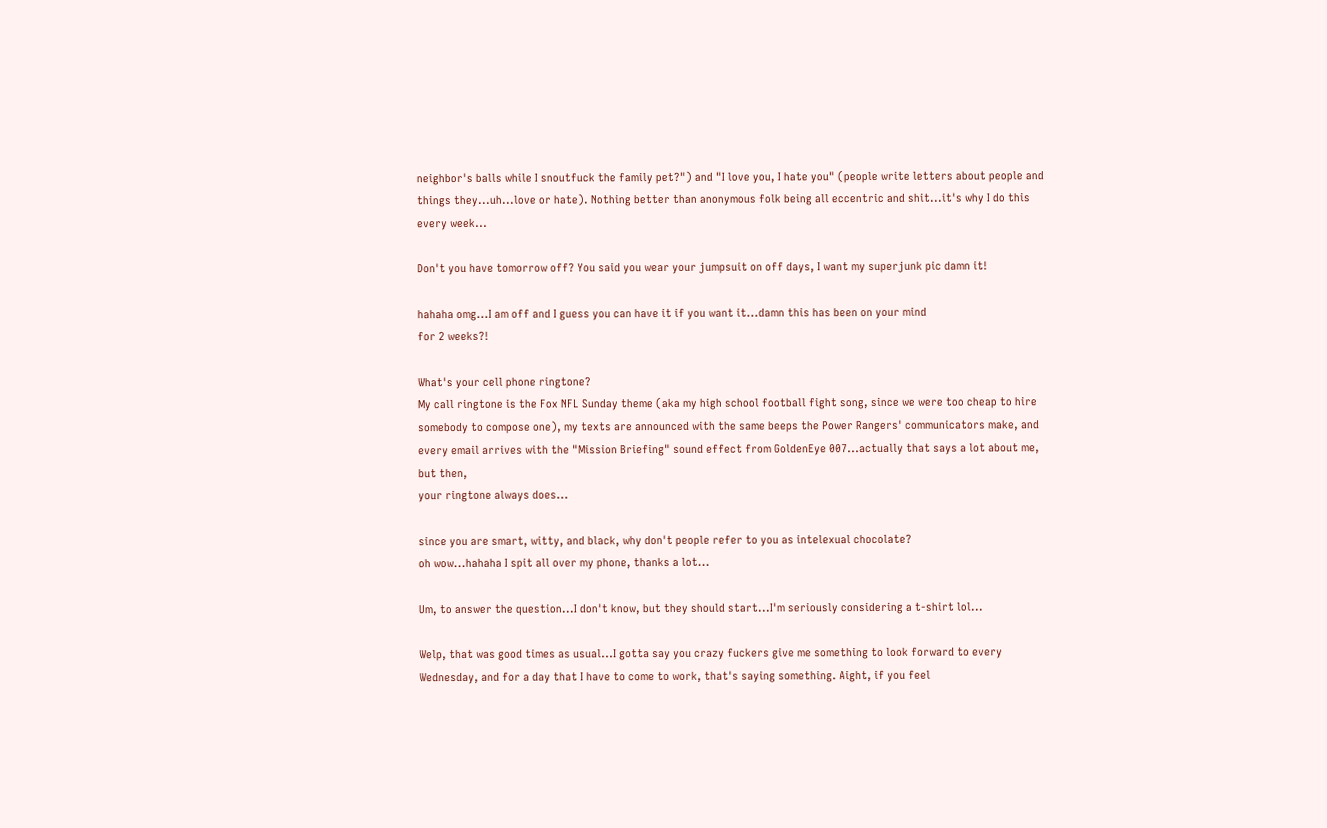neighbor's balls while I snoutfuck the family pet?") and "I love you, I hate you" (people write letters about people and things they...uh...love or hate). Nothing better than anonymous folk being all eccentric and shit...it's why I do this every week...

Don't you have tomorrow off? You said you wear your jumpsuit on off days, I want my superjunk pic damn it!

hahaha omg...I am off and I guess you can have it if you want it...damn this has been on your mind
for 2 weeks?!

What's your cell phone ringtone?
My call ringtone is the Fox NFL Sunday theme (aka my high school football fight song, since we were too cheap to hire somebody to compose one), my texts are announced with the same beeps the Power Rangers' communicators make, and every email arrives with the "Mission Briefing" sound effect from GoldenEye 007...actually that says a lot about me, but then,
your ringtone always does...

since you are smart, witty, and black, why don't people refer to you as intelexual chocolate?
oh wow...hahaha I spit all over my phone, thanks a lot...

Um, to answer the question...I don't know, but they should start...I'm seriously considering a t-shirt lol...

Welp, that was good times as usual...I gotta say you crazy fuckers give me something to look forward to every Wednesday, and for a day that I have to come to work, that's saying something. Aight, if you feel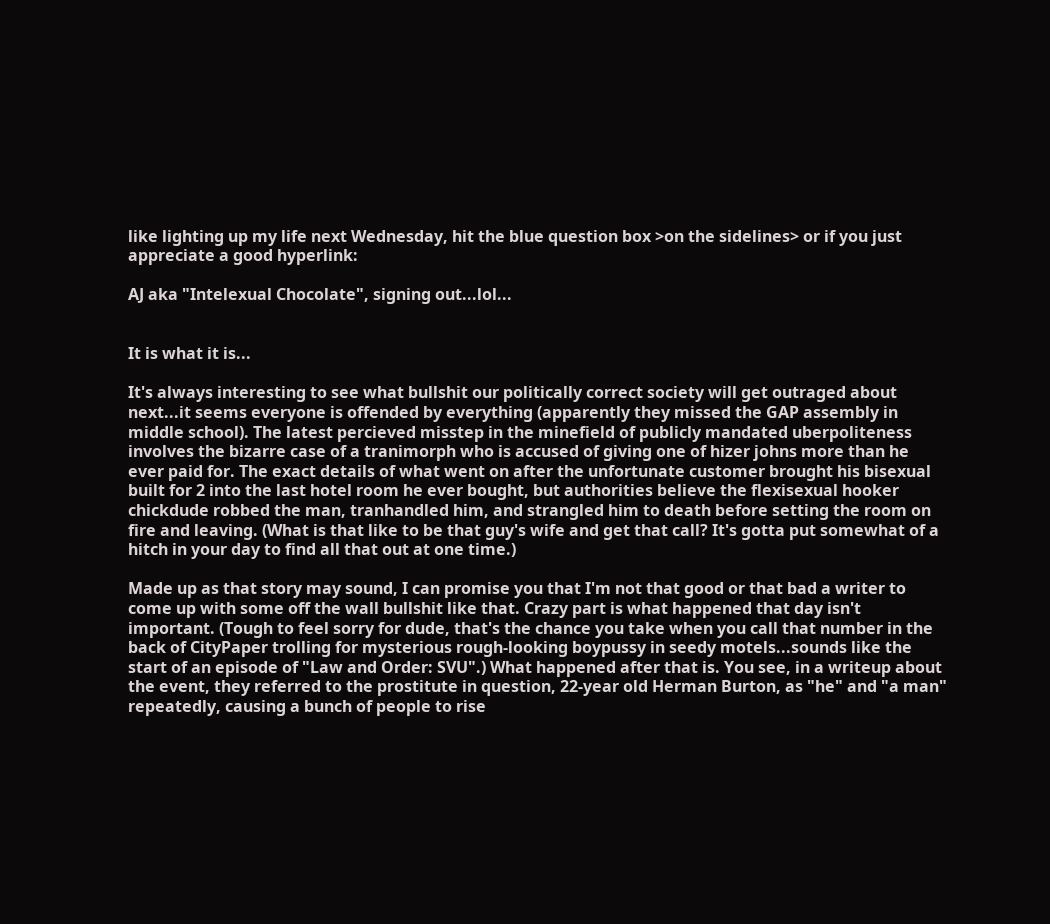like lighting up my life next Wednesday, hit the blue question box >on the sidelines> or if you just appreciate a good hyperlink:

AJ aka "Intelexual Chocolate", signing out...lol...


It is what it is...

It's always interesting to see what bullshit our politically correct society will get outraged about next...it seems everyone is offended by everything (apparently they missed the GAP assembly in middle school). The latest percieved misstep in the minefield of publicly mandated uberpoliteness involves the bizarre case of a tranimorph who is accused of giving one of hizer johns more than he ever paid for. The exact details of what went on after the unfortunate customer brought his bisexual built for 2 into the last hotel room he ever bought, but authorities believe the flexisexual hooker chickdude robbed the man, tranhandled him, and strangled him to death before setting the room on fire and leaving. (What is that like to be that guy's wife and get that call? It's gotta put somewhat of a hitch in your day to find all that out at one time.)

Made up as that story may sound, I can promise you that I'm not that good or that bad a writer to come up with some off the wall bullshit like that. Crazy part is what happened that day isn't important. (Tough to feel sorry for dude, that's the chance you take when you call that number in the back of CityPaper trolling for mysterious rough-looking boypussy in seedy motels...sounds like the start of an episode of "Law and Order: SVU".) What happened after that is. You see, in a writeup about the event, they referred to the prostitute in question, 22-year old Herman Burton, as "he" and "a man" repeatedly, causing a bunch of people to rise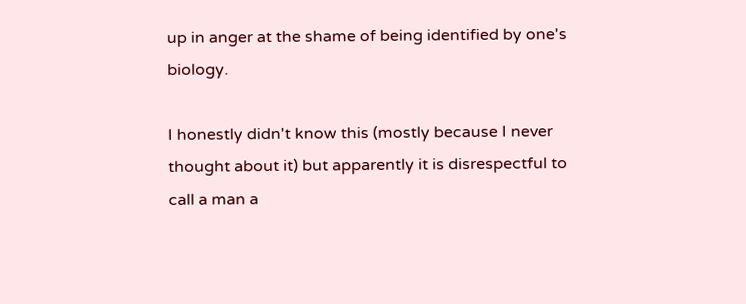up in anger at the shame of being identified by one's biology.

I honestly didn't know this (mostly because I never thought about it) but apparently it is disrespectful to call a man a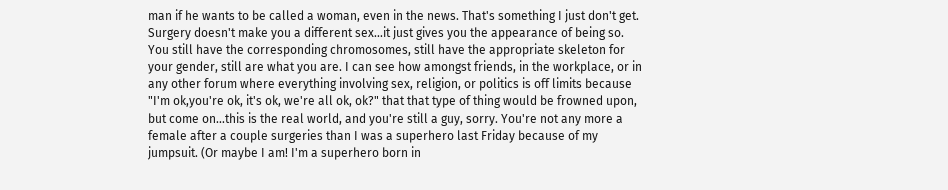man if he wants to be called a woman, even in the news. That's something I just don't get. Surgery doesn't make you a different sex...it just gives you the appearance of being so. You still have the corresponding chromosomes, still have the appropriate skeleton for your gender, still are what you are. I can see how amongst friends, in the workplace, or in any other forum where everything involving sex, religion, or politics is off limits because "I'm ok,you're ok, it's ok, we're all ok, ok?" that that type of thing would be frowned upon, but come on...this is the real world, and you're still a guy, sorry. You're not any more a female after a couple surgeries than I was a superhero last Friday because of my jumpsuit. (Or maybe I am! I'm a superhero born in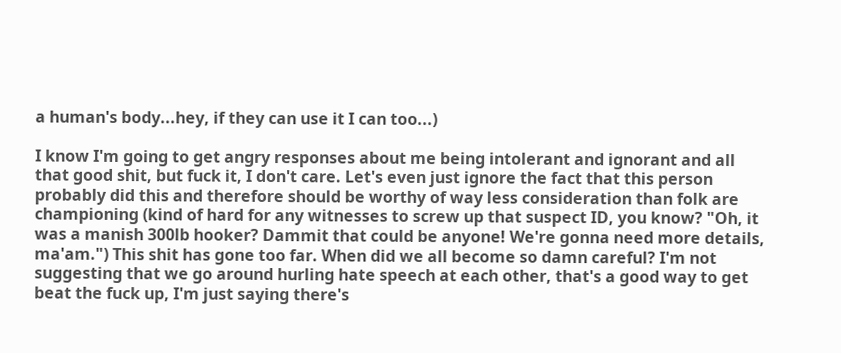a human's body...hey, if they can use it I can too...)

I know I'm going to get angry responses about me being intolerant and ignorant and all that good shit, but fuck it, I don't care. Let's even just ignore the fact that this person probably did this and therefore should be worthy of way less consideration than folk are championing (kind of hard for any witnesses to screw up that suspect ID, you know? "Oh, it was a manish 300lb hooker? Dammit that could be anyone! We're gonna need more details, ma'am.") This shit has gone too far. When did we all become so damn careful? I'm not suggesting that we go around hurling hate speech at each other, that's a good way to get beat the fuck up, I'm just saying there's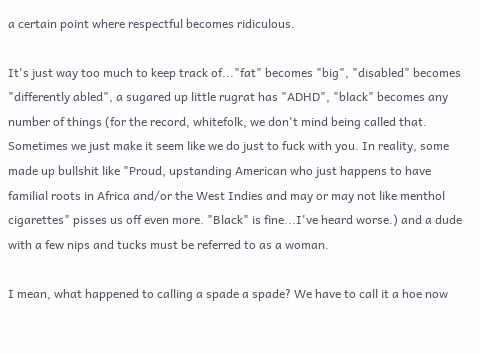a certain point where respectful becomes ridiculous.

It's just way too much to keep track of..."fat" becomes "big", "disabled" becomes "differently abled", a sugared up little rugrat has "ADHD", "black" becomes any number of things (for the record, whitefolk, we don't mind being called that. Sometimes we just make it seem like we do just to fuck with you. In reality, some made up bullshit like "Proud, upstanding American who just happens to have familial roots in Africa and/or the West Indies and may or may not like menthol cigarettes" pisses us off even more. "Black" is fine...I've heard worse.) and a dude with a few nips and tucks must be referred to as a woman.

I mean, what happened to calling a spade a spade? We have to call it a hoe now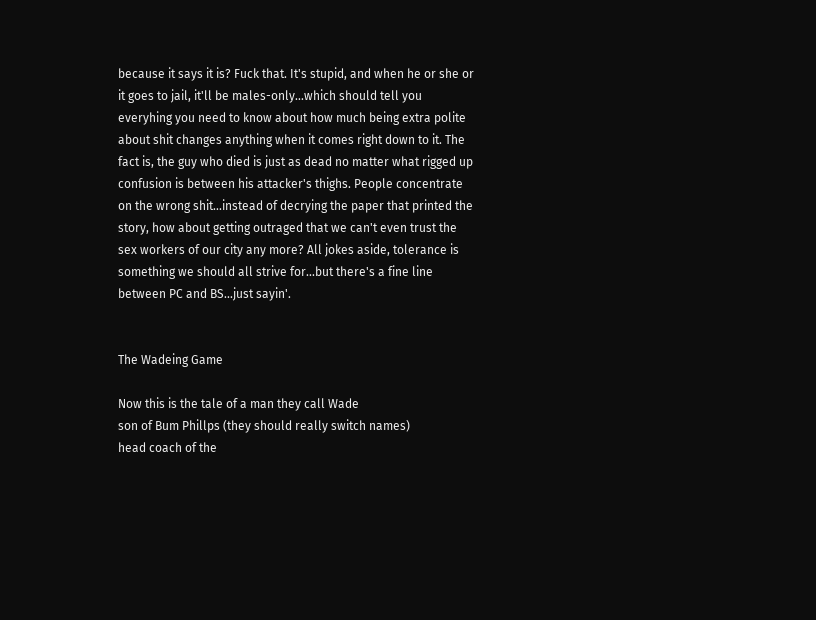because it says it is? Fuck that. It's stupid, and when he or she or it goes to jail, it'll be males-only...which should tell you everyhing you need to know about how much being extra polite about shit changes anything when it comes right down to it. The fact is, the guy who died is just as dead no matter what rigged up confusion is between his attacker's thighs. People concentrate on the wrong shit...instead of decrying the paper that printed the story, how about getting outraged that we can't even trust the sex workers of our city any more? All jokes aside, tolerance is something we should all strive for...but there's a fine line between PC and BS...just sayin'.


The Wadeing Game

Now this is the tale of a man they call Wade
son of Bum Phillps (they should really switch names)
head coach of the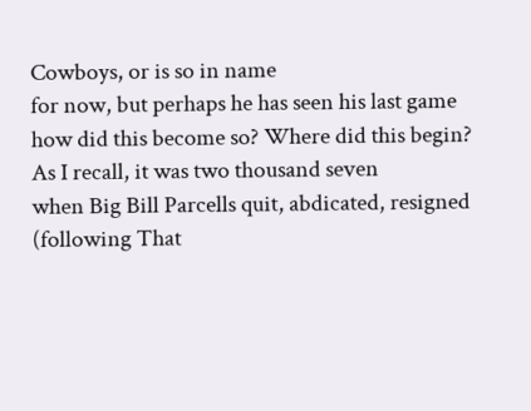Cowboys, or is so in name
for now, but perhaps he has seen his last game
how did this become so? Where did this begin?
As I recall, it was two thousand seven
when Big Bill Parcells quit, abdicated, resigned
(following That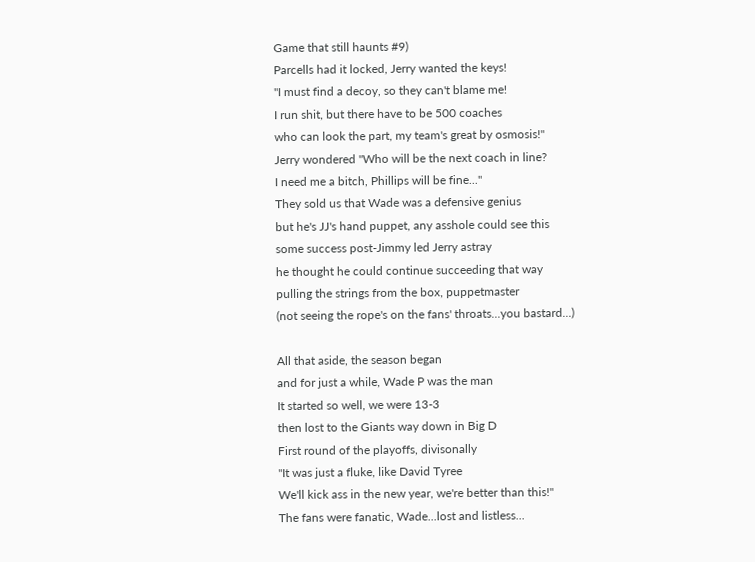Game that still haunts #9)
Parcells had it locked, Jerry wanted the keys!
"I must find a decoy, so they can't blame me!
I run shit, but there have to be 500 coaches
who can look the part, my team's great by osmosis!"
Jerry wondered "Who will be the next coach in line?
I need me a bitch, Phillips will be fine..."
They sold us that Wade was a defensive genius
but he's JJ's hand puppet, any asshole could see this
some success post-Jimmy led Jerry astray
he thought he could continue succeeding that way
pulling the strings from the box, puppetmaster
(not seeing the rope's on the fans' throats...you bastard...)

All that aside, the season began
and for just a while, Wade P was the man
It started so well, we were 13-3
then lost to the Giants way down in Big D
First round of the playoffs, divisonally
"It was just a fluke, like David Tyree
We'll kick ass in the new year, we're better than this!"
The fans were fanatic, Wade...lost and listless...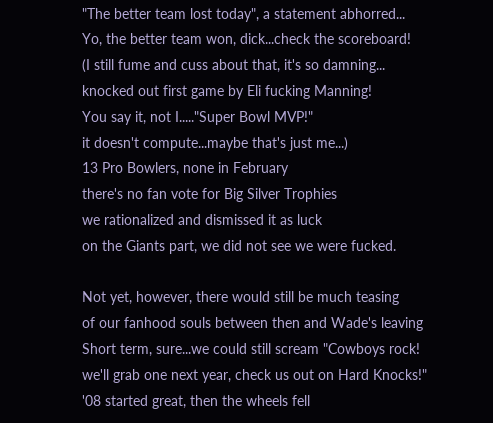"The better team lost today", a statement abhorred...
Yo, the better team won, dick...check the scoreboard!
(I still fume and cuss about that, it's so damning...
knocked out first game by Eli fucking Manning!
You say it, not I....."Super Bowl MVP!"
it doesn't compute...maybe that's just me...)
13 Pro Bowlers, none in February
there's no fan vote for Big Silver Trophies
we rationalized and dismissed it as luck
on the Giants part, we did not see we were fucked.

Not yet, however, there would still be much teasing
of our fanhood souls between then and Wade's leaving
Short term, sure...we could still scream "Cowboys rock!
we'll grab one next year, check us out on Hard Knocks!"
'08 started great, then the wheels fell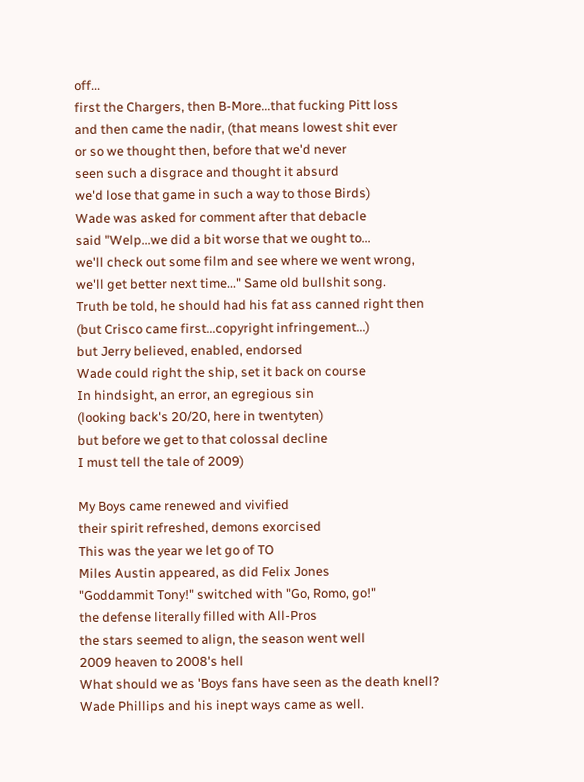off...
first the Chargers, then B-More...that fucking Pitt loss
and then came the nadir, (that means lowest shit ever
or so we thought then, before that we'd never
seen such a disgrace and thought it absurd
we'd lose that game in such a way to those Birds)
Wade was asked for comment after that debacle
said "Welp...we did a bit worse that we ought to...
we'll check out some film and see where we went wrong,
we'll get better next time..." Same old bullshit song.
Truth be told, he should had his fat ass canned right then
(but Crisco came first...copyright infringement...)
but Jerry believed, enabled, endorsed
Wade could right the ship, set it back on course
In hindsight, an error, an egregious sin
(looking back's 20/20, here in twentyten)
but before we get to that colossal decline
I must tell the tale of 2009)

My Boys came renewed and vivified
their spirit refreshed, demons exorcised
This was the year we let go of TO
Miles Austin appeared, as did Felix Jones
"Goddammit Tony!" switched with "Go, Romo, go!"
the defense literally filled with All-Pros
the stars seemed to align, the season went well
2009 heaven to 2008's hell
What should we as 'Boys fans have seen as the death knell?
Wade Phillips and his inept ways came as well.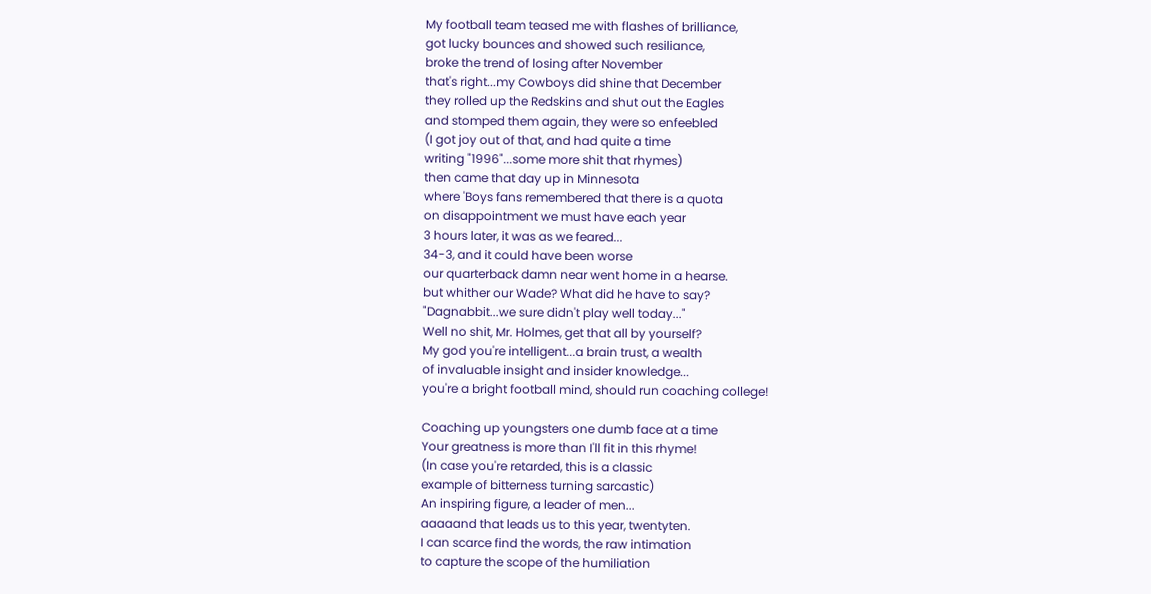My football team teased me with flashes of brilliance,
got lucky bounces and showed such resiliance,
broke the trend of losing after November
that's right...my Cowboys did shine that December
they rolled up the Redskins and shut out the Eagles
and stomped them again, they were so enfeebled
(I got joy out of that, and had quite a time
writing "1996"...some more shit that rhymes)
then came that day up in Minnesota
where 'Boys fans remembered that there is a quota
on disappointment we must have each year
3 hours later, it was as we feared...
34-3, and it could have been worse
our quarterback damn near went home in a hearse.
but whither our Wade? What did he have to say?
"Dagnabbit...we sure didn't play well today..."
Well no shit, Mr. Holmes, get that all by yourself?
My god you're intelligent...a brain trust, a wealth
of invaluable insight and insider knowledge...
you're a bright football mind, should run coaching college!

Coaching up youngsters one dumb face at a time
Your greatness is more than I'll fit in this rhyme!
(In case you're retarded, this is a classic
example of bitterness turning sarcastic)
An inspiring figure, a leader of men...
aaaaand that leads us to this year, twentyten.
I can scarce find the words, the raw intimation
to capture the scope of the humiliation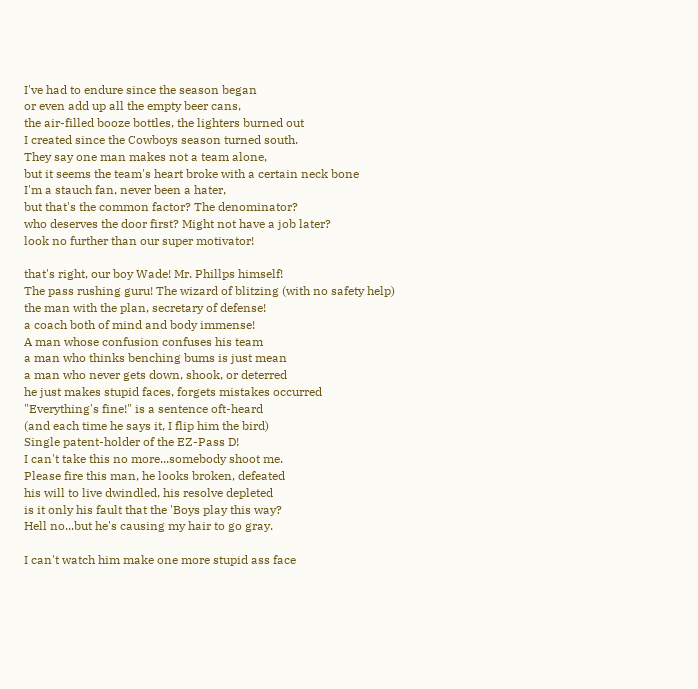I've had to endure since the season began
or even add up all the empty beer cans,
the air-filled booze bottles, the lighters burned out
I created since the Cowboys season turned south.
They say one man makes not a team alone,
but it seems the team's heart broke with a certain neck bone
I'm a stauch fan, never been a hater,
but that's the common factor? The denominator?
who deserves the door first? Might not have a job later?
look no further than our super motivator!

that's right, our boy Wade! Mr. Phillps himself!
The pass rushing guru! The wizard of blitzing (with no safety help)
the man with the plan, secretary of defense!
a coach both of mind and body immense!
A man whose confusion confuses his team
a man who thinks benching bums is just mean
a man who never gets down, shook, or deterred
he just makes stupid faces, forgets mistakes occurred
"Everything's fine!" is a sentence oft-heard
(and each time he says it, I flip him the bird)
Single patent-holder of the EZ-Pass D!
I can't take this no more...somebody shoot me.
Please fire this man, he looks broken, defeated
his will to live dwindled, his resolve depleted
is it only his fault that the 'Boys play this way?
Hell no...but he's causing my hair to go gray.

I can't watch him make one more stupid ass face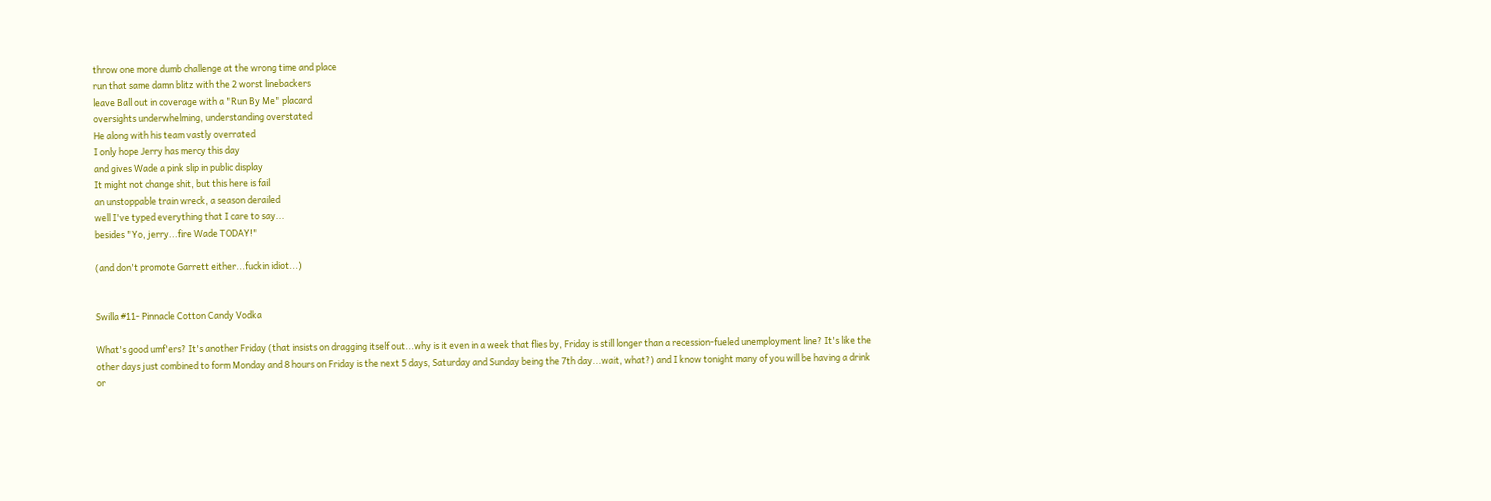throw one more dumb challenge at the wrong time and place
run that same damn blitz with the 2 worst linebackers
leave Ball out in coverage with a "Run By Me" placard
oversights underwhelming, understanding overstated
He along with his team vastly overrated
I only hope Jerry has mercy this day
and gives Wade a pink slip in public display
It might not change shit, but this here is fail
an unstoppable train wreck, a season derailed
well I've typed everything that I care to say...
besides "Yo, jerry...fire Wade TODAY!"

(and don't promote Garrett either...fuckin idiot...)


Swilla #11- Pinnacle Cotton Candy Vodka

What's good umf'ers? It's another Friday (that insists on dragging itself out...why is it even in a week that flies by, Friday is still longer than a recession-fueled unemployment line? It's like the other days just combined to form Monday and 8 hours on Friday is the next 5 days, Saturday and Sunday being the 7th day...wait, what?) and I know tonight many of you will be having a drink or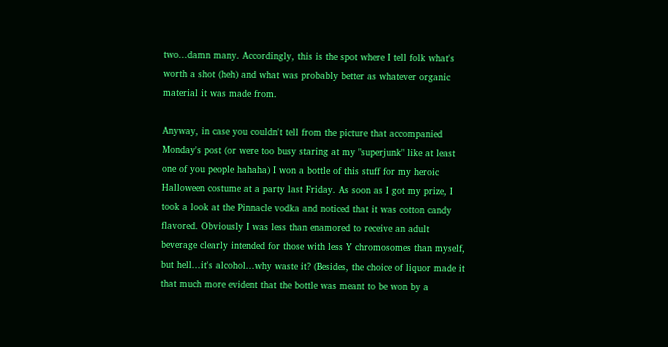two...damn many. Accordingly, this is the spot where I tell folk what's worth a shot (heh) and what was probably better as whatever organic material it was made from.

Anyway, in case you couldn't tell from the picture that accompanied Monday's post (or were too busy staring at my "superjunk" like at least one of you people hahaha) I won a bottle of this stuff for my heroic Halloween costume at a party last Friday. As soon as I got my prize, I took a look at the Pinnacle vodka and noticed that it was cotton candy flavored. Obviously I was less than enamored to receive an adult beverage clearly intended for those with less Y chromosomes than myself, but hell...it's alcohol...why waste it? (Besides, the choice of liquor made it that much more evident that the bottle was meant to be won by a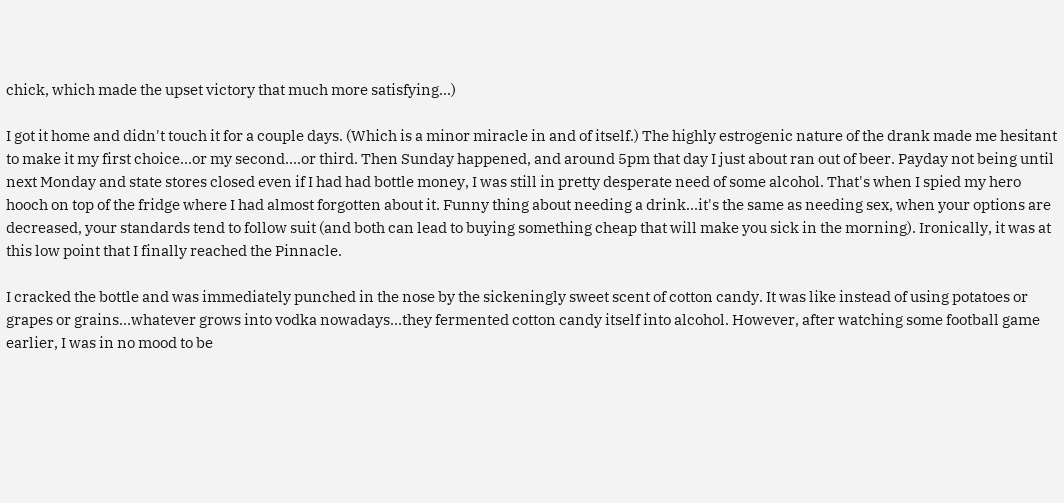chick, which made the upset victory that much more satisfying...)

I got it home and didn't touch it for a couple days. (Which is a minor miracle in and of itself.) The highly estrogenic nature of the drank made me hesitant to make it my first choice...or my second....or third. Then Sunday happened, and around 5pm that day I just about ran out of beer. Payday not being until next Monday and state stores closed even if I had had bottle money, I was still in pretty desperate need of some alcohol. That's when I spied my hero hooch on top of the fridge where I had almost forgotten about it. Funny thing about needing a drink...it's the same as needing sex, when your options are decreased, your standards tend to follow suit (and both can lead to buying something cheap that will make you sick in the morning). Ironically, it was at this low point that I finally reached the Pinnacle.

I cracked the bottle and was immediately punched in the nose by the sickeningly sweet scent of cotton candy. It was like instead of using potatoes or grapes or grains...whatever grows into vodka nowadays...they fermented cotton candy itself into alcohol. However, after watching some football game earlier, I was in no mood to be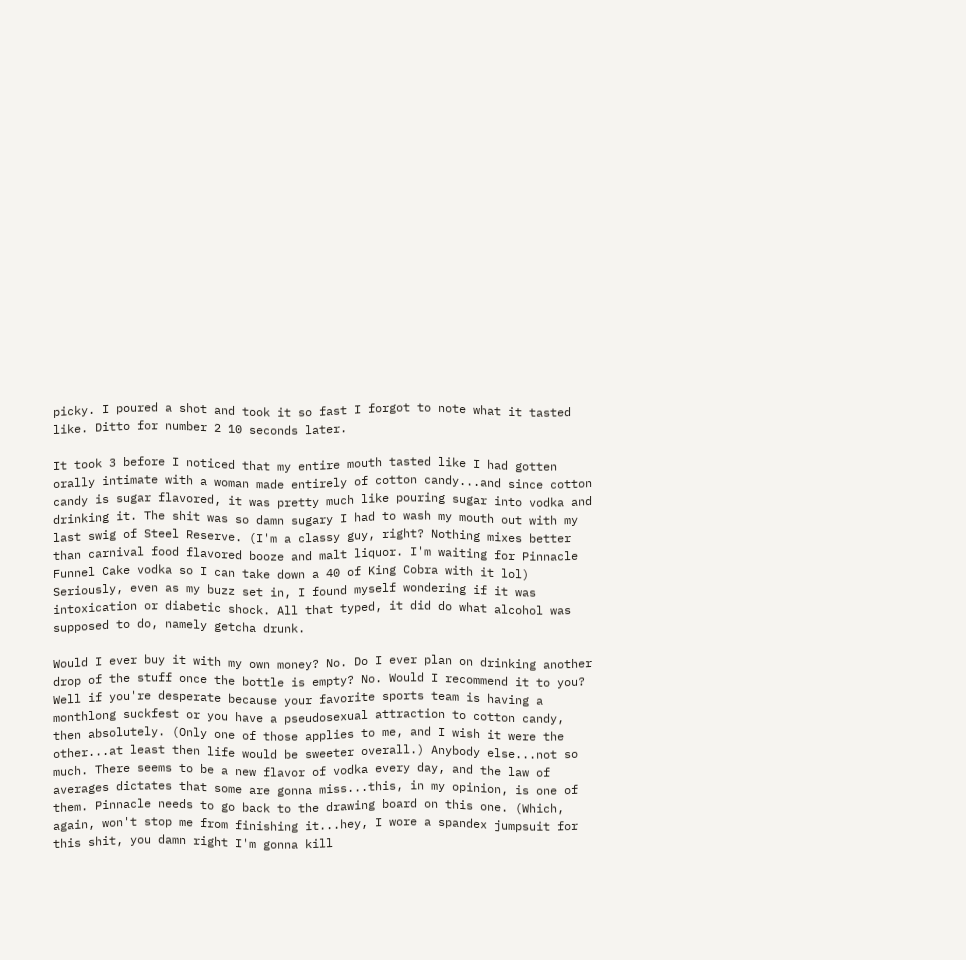picky. I poured a shot and took it so fast I forgot to note what it tasted like. Ditto for number 2 10 seconds later.

It took 3 before I noticed that my entire mouth tasted like I had gotten orally intimate with a woman made entirely of cotton candy...and since cotton candy is sugar flavored, it was pretty much like pouring sugar into vodka and drinking it. The shit was so damn sugary I had to wash my mouth out with my last swig of Steel Reserve. (I'm a classy guy, right? Nothing mixes better than carnival food flavored booze and malt liquor. I'm waiting for Pinnacle Funnel Cake vodka so I can take down a 40 of King Cobra with it lol) Seriously, even as my buzz set in, I found myself wondering if it was intoxication or diabetic shock. All that typed, it did do what alcohol was supposed to do, namely getcha drunk.

Would I ever buy it with my own money? No. Do I ever plan on drinking another drop of the stuff once the bottle is empty? No. Would I recommend it to you? Well if you're desperate because your favorite sports team is having a monthlong suckfest or you have a pseudosexual attraction to cotton candy, then absolutely. (Only one of those applies to me, and I wish it were the other...at least then life would be sweeter overall.) Anybody else...not so much. There seems to be a new flavor of vodka every day, and the law of averages dictates that some are gonna miss...this, in my opinion, is one of them. Pinnacle needs to go back to the drawing board on this one. (Which, again, won't stop me from finishing it...hey, I wore a spandex jumpsuit for this shit, you damn right I'm gonna kill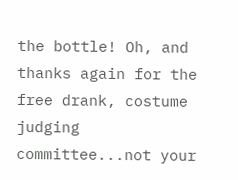the bottle! Oh, and thanks again for the free drank, costume judging committee...not your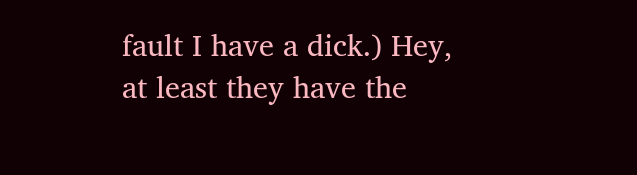fault I have a dick.) Hey, at least they have the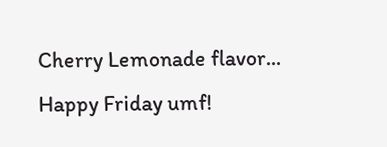Cherry Lemonade flavor... Happy Friday umf!